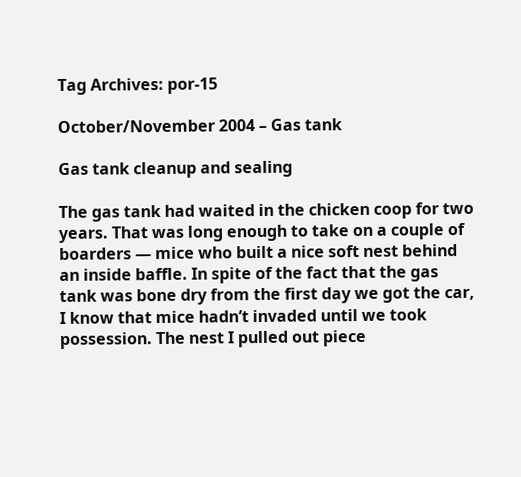Tag Archives: por-15

October/November 2004 – Gas tank

Gas tank cleanup and sealing

The gas tank had waited in the chicken coop for two years. That was long enough to take on a couple of boarders — mice who built a nice soft nest behind an inside baffle. In spite of the fact that the gas tank was bone dry from the first day we got the car, I know that mice hadn’t invaded until we took possession. The nest I pulled out piece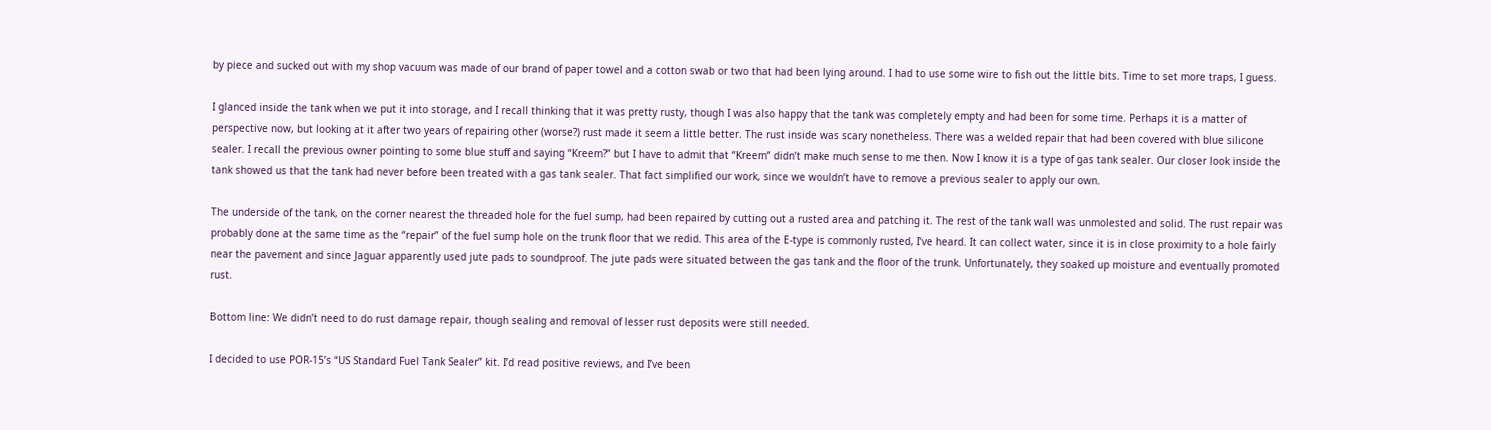by piece and sucked out with my shop vacuum was made of our brand of paper towel and a cotton swab or two that had been lying around. I had to use some wire to fish out the little bits. Time to set more traps, I guess.

I glanced inside the tank when we put it into storage, and I recall thinking that it was pretty rusty, though I was also happy that the tank was completely empty and had been for some time. Perhaps it is a matter of perspective now, but looking at it after two years of repairing other (worse?) rust made it seem a little better. The rust inside was scary nonetheless. There was a welded repair that had been covered with blue silicone sealer. I recall the previous owner pointing to some blue stuff and saying “Kreem?” but I have to admit that “Kreem” didn’t make much sense to me then. Now I know it is a type of gas tank sealer. Our closer look inside the tank showed us that the tank had never before been treated with a gas tank sealer. That fact simplified our work, since we wouldn’t have to remove a previous sealer to apply our own.

The underside of the tank, on the corner nearest the threaded hole for the fuel sump, had been repaired by cutting out a rusted area and patching it. The rest of the tank wall was unmolested and solid. The rust repair was probably done at the same time as the “repair” of the fuel sump hole on the trunk floor that we redid. This area of the E-type is commonly rusted, I’ve heard. It can collect water, since it is in close proximity to a hole fairly near the pavement and since Jaguar apparently used jute pads to soundproof. The jute pads were situated between the gas tank and the floor of the trunk. Unfortunately, they soaked up moisture and eventually promoted rust.

Bottom line: We didn’t need to do rust damage repair, though sealing and removal of lesser rust deposits were still needed.

I decided to use POR-15’s “US Standard Fuel Tank Sealer” kit. I’d read positive reviews, and I’ve been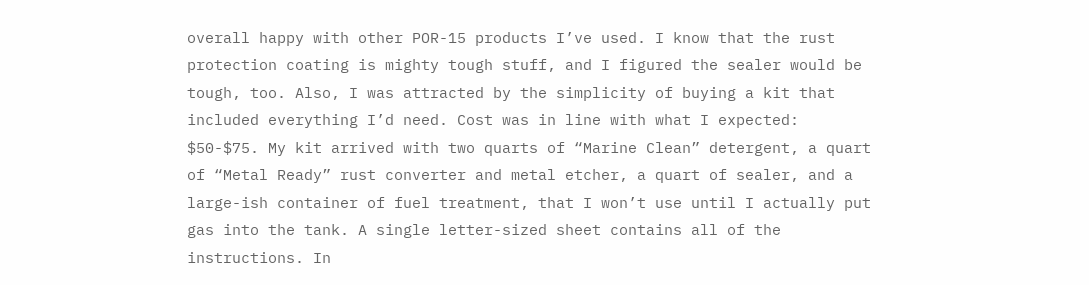overall happy with other POR-15 products I’ve used. I know that the rust protection coating is mighty tough stuff, and I figured the sealer would be tough, too. Also, I was attracted by the simplicity of buying a kit that included everything I’d need. Cost was in line with what I expected: $50-$75. My kit arrived with two quarts of “Marine Clean” detergent, a quart of “Metal Ready” rust converter and metal etcher, a quart of sealer, and a large-ish container of fuel treatment, that I won’t use until I actually put gas into the tank. A single letter-sized sheet contains all of the instructions. In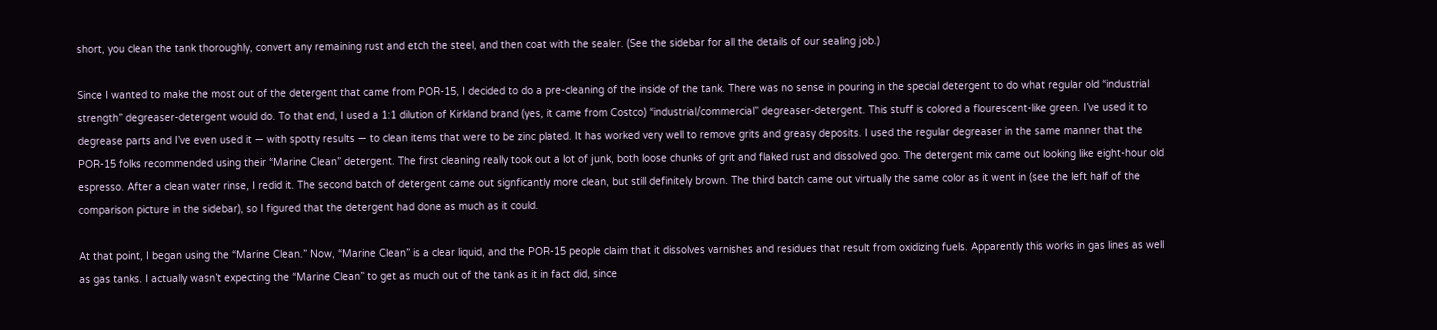short, you clean the tank thoroughly, convert any remaining rust and etch the steel, and then coat with the sealer. (See the sidebar for all the details of our sealing job.)

Since I wanted to make the most out of the detergent that came from POR-15, I decided to do a pre-cleaning of the inside of the tank. There was no sense in pouring in the special detergent to do what regular old “industrial strength” degreaser-detergent would do. To that end, I used a 1:1 dilution of Kirkland brand (yes, it came from Costco) “industrial/commercial” degreaser-detergent. This stuff is colored a flourescent-like green. I’ve used it to degrease parts and I’ve even used it — with spotty results — to clean items that were to be zinc plated. It has worked very well to remove grits and greasy deposits. I used the regular degreaser in the same manner that the POR-15 folks recommended using their “Marine Clean” detergent. The first cleaning really took out a lot of junk, both loose chunks of grit and flaked rust and dissolved goo. The detergent mix came out looking like eight-hour old espresso. After a clean water rinse, I redid it. The second batch of detergent came out signficantly more clean, but still definitely brown. The third batch came out virtually the same color as it went in (see the left half of the comparison picture in the sidebar), so I figured that the detergent had done as much as it could.

At that point, I began using the “Marine Clean.” Now, “Marine Clean” is a clear liquid, and the POR-15 people claim that it dissolves varnishes and residues that result from oxidizing fuels. Apparently this works in gas lines as well as gas tanks. I actually wasn’t expecting the “Marine Clean” to get as much out of the tank as it in fact did, since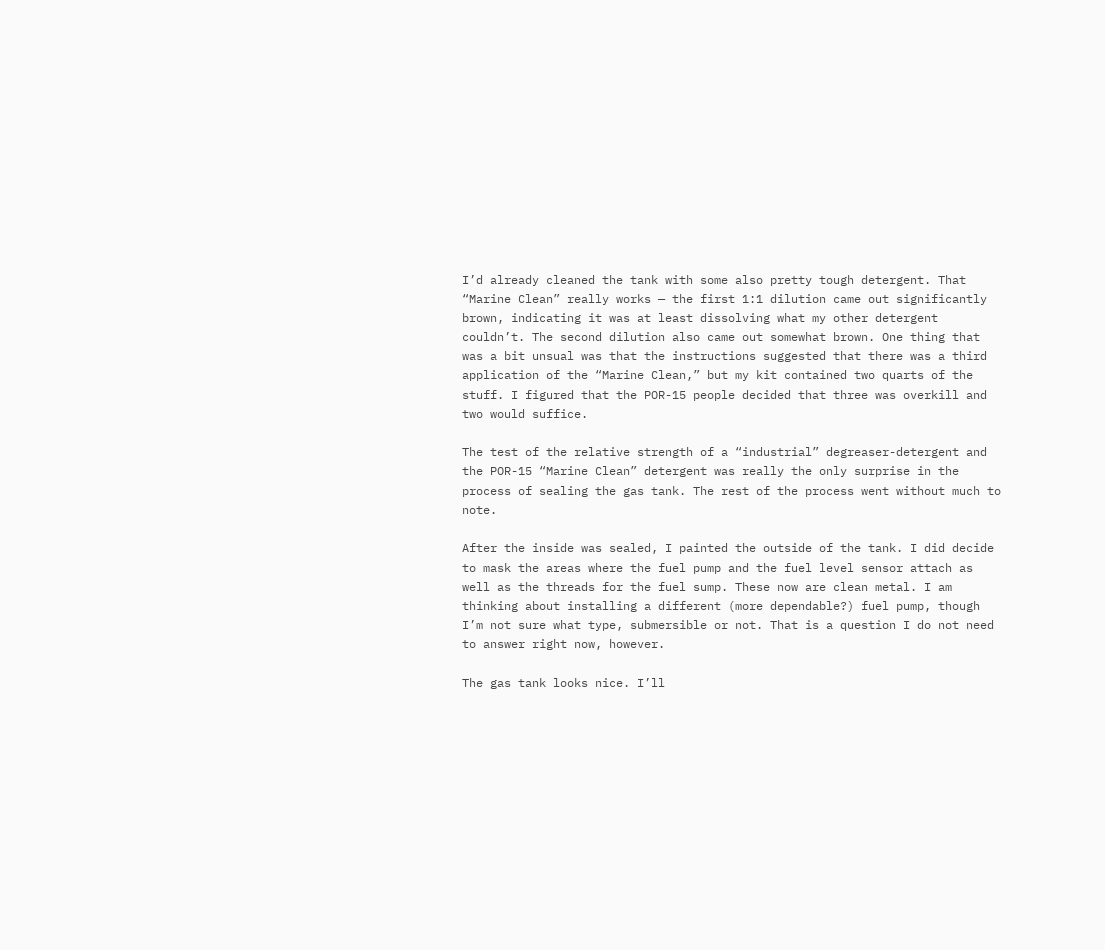I’d already cleaned the tank with some also pretty tough detergent. That “Marine Clean” really works — the first 1:1 dilution came out significantly brown, indicating it was at least dissolving what my other detergent couldn’t. The second dilution also came out somewhat brown. One thing that was a bit unsual was that the instructions suggested that there was a third application of the “Marine Clean,” but my kit contained two quarts of the stuff. I figured that the POR-15 people decided that three was overkill and two would suffice.

The test of the relative strength of a “industrial” degreaser-detergent and the POR-15 “Marine Clean” detergent was really the only surprise in the process of sealing the gas tank. The rest of the process went without much to note.

After the inside was sealed, I painted the outside of the tank. I did decide to mask the areas where the fuel pump and the fuel level sensor attach as well as the threads for the fuel sump. These now are clean metal. I am thinking about installing a different (more dependable?) fuel pump, though I’m not sure what type, submersible or not. That is a question I do not need to answer right now, however.

The gas tank looks nice. I’ll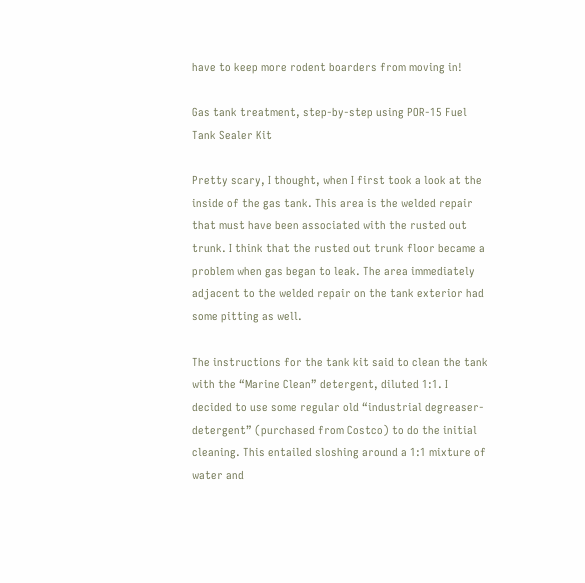have to keep more rodent boarders from moving in!

Gas tank treatment, step-by-step using POR-15 Fuel Tank Sealer Kit

Pretty scary, I thought, when I first took a look at the inside of the gas tank. This area is the welded repair that must have been associated with the rusted out trunk. I think that the rusted out trunk floor became a problem when gas began to leak. The area immediately adjacent to the welded repair on the tank exterior had some pitting as well.

The instructions for the tank kit said to clean the tank with the “Marine Clean” detergent, diluted 1:1. I decided to use some regular old “industrial degreaser-detergent” (purchased from Costco) to do the initial cleaning. This entailed sloshing around a 1:1 mixture of water and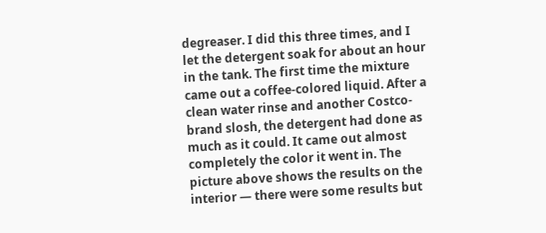degreaser. I did this three times, and I let the detergent soak for about an hour in the tank. The first time the mixture came out a coffee-colored liquid. After a clean water rinse and another Costco-brand slosh, the detergent had done as much as it could. It came out almost completely the color it went in. The picture above shows the results on the interior — there were some results but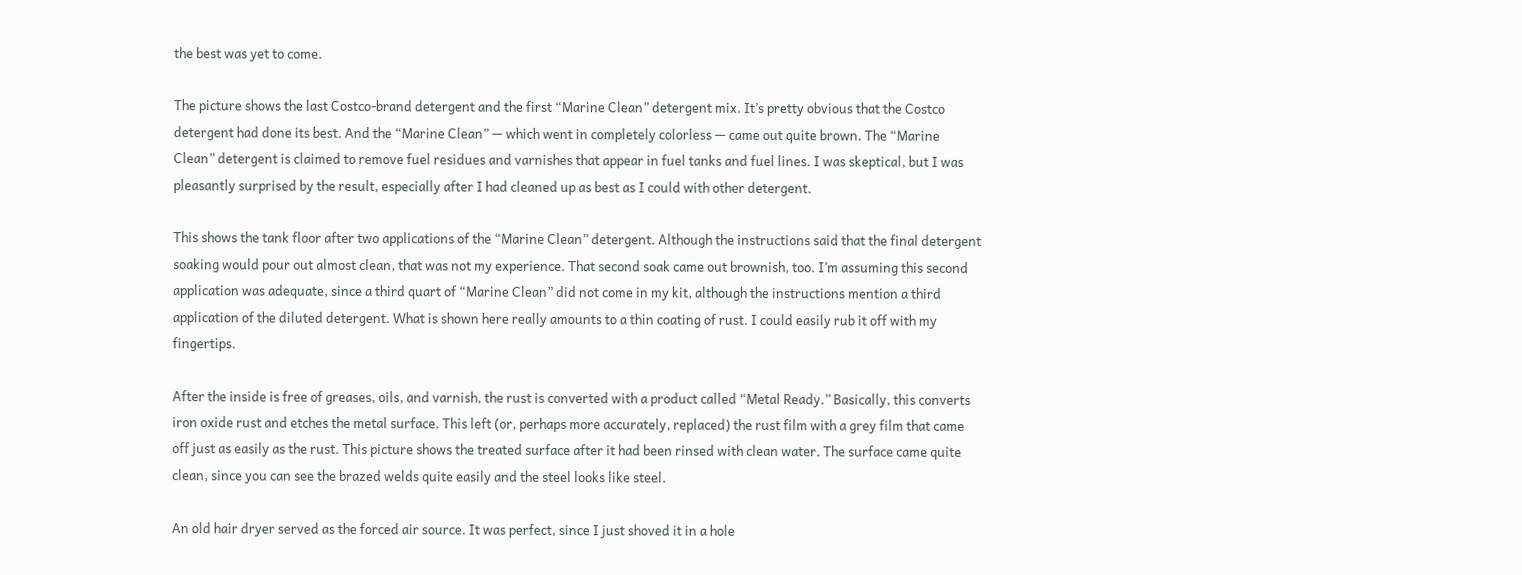the best was yet to come.

The picture shows the last Costco-brand detergent and the first “Marine Clean” detergent mix. It’s pretty obvious that the Costco detergent had done its best. And the “Marine Clean” — which went in completely colorless — came out quite brown. The “Marine Clean” detergent is claimed to remove fuel residues and varnishes that appear in fuel tanks and fuel lines. I was skeptical, but I was pleasantly surprised by the result, especially after I had cleaned up as best as I could with other detergent.

This shows the tank floor after two applications of the “Marine Clean” detergent. Although the instructions said that the final detergent soaking would pour out almost clean, that was not my experience. That second soak came out brownish, too. I’m assuming this second application was adequate, since a third quart of “Marine Clean” did not come in my kit, although the instructions mention a third application of the diluted detergent. What is shown here really amounts to a thin coating of rust. I could easily rub it off with my fingertips.

After the inside is free of greases, oils, and varnish, the rust is converted with a product called “Metal Ready.” Basically, this converts iron oxide rust and etches the metal surface. This left (or, perhaps more accurately, replaced) the rust film with a grey film that came off just as easily as the rust. This picture shows the treated surface after it had been rinsed with clean water. The surface came quite clean, since you can see the brazed welds quite easily and the steel looks like steel.

An old hair dryer served as the forced air source. It was perfect, since I just shoved it in a hole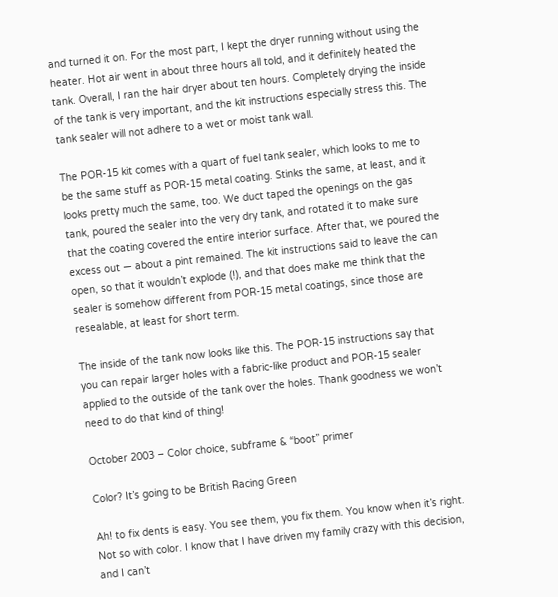and turned it on. For the most part, I kept the dryer running without using the heater. Hot air went in about three hours all told, and it definitely heated the tank. Overall, I ran the hair dryer about ten hours. Completely drying the inside of the tank is very important, and the kit instructions especially stress this. The tank sealer will not adhere to a wet or moist tank wall.

The POR-15 kit comes with a quart of fuel tank sealer, which looks to me to be the same stuff as POR-15 metal coating. Stinks the same, at least, and it looks pretty much the same, too. We duct taped the openings on the gas tank, poured the sealer into the very dry tank, and rotated it to make sure that the coating covered the entire interior surface. After that, we poured the excess out — about a pint remained. The kit instructions said to leave the can open, so that it wouldn’t explode (!), and that does make me think that the sealer is somehow different from POR-15 metal coatings, since those are resealable, at least for short term.

The inside of the tank now looks like this. The POR-15 instructions say that you can repair larger holes with a fabric-like product and POR-15 sealer applied to the outside of the tank over the holes. Thank goodness we won’t need to do that kind of thing!

October 2003 – Color choice, subframe & “boot” primer

Color? It’s going to be British Racing Green

Ah! to fix dents is easy. You see them, you fix them. You know when it’s right. Not so with color. I know that I have driven my family crazy with this decision, and I can’t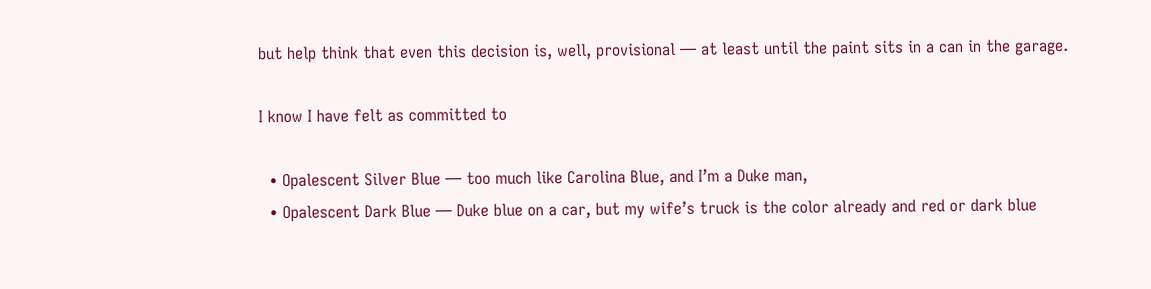but help think that even this decision is, well, provisional — at least until the paint sits in a can in the garage.

I know I have felt as committed to

  • Opalescent Silver Blue — too much like Carolina Blue, and I’m a Duke man,
  • Opalescent Dark Blue — Duke blue on a car, but my wife’s truck is the color already and red or dark blue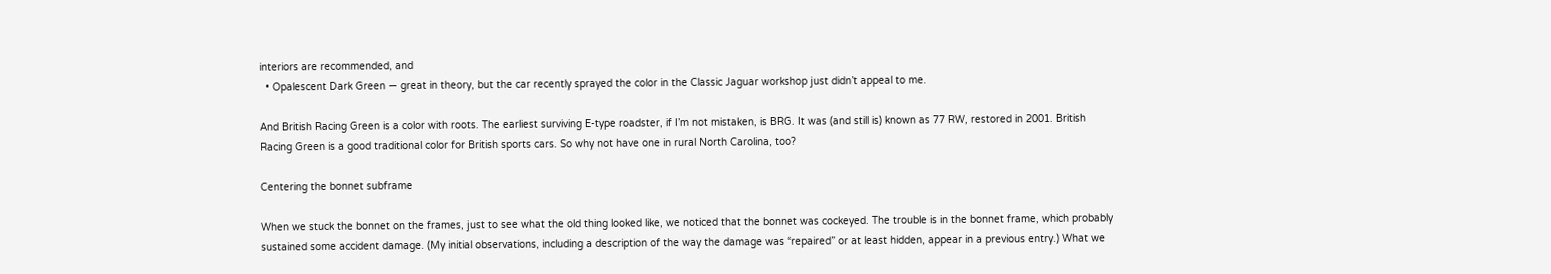interiors are recommended, and
  • Opalescent Dark Green — great in theory, but the car recently sprayed the color in the Classic Jaguar workshop just didn’t appeal to me.

And British Racing Green is a color with roots. The earliest surviving E-type roadster, if I’m not mistaken, is BRG. It was (and still is) known as 77 RW, restored in 2001. British Racing Green is a good traditional color for British sports cars. So why not have one in rural North Carolina, too?

Centering the bonnet subframe

When we stuck the bonnet on the frames, just to see what the old thing looked like, we noticed that the bonnet was cockeyed. The trouble is in the bonnet frame, which probably sustained some accident damage. (My initial observations, including a description of the way the damage was “repaired” or at least hidden, appear in a previous entry.) What we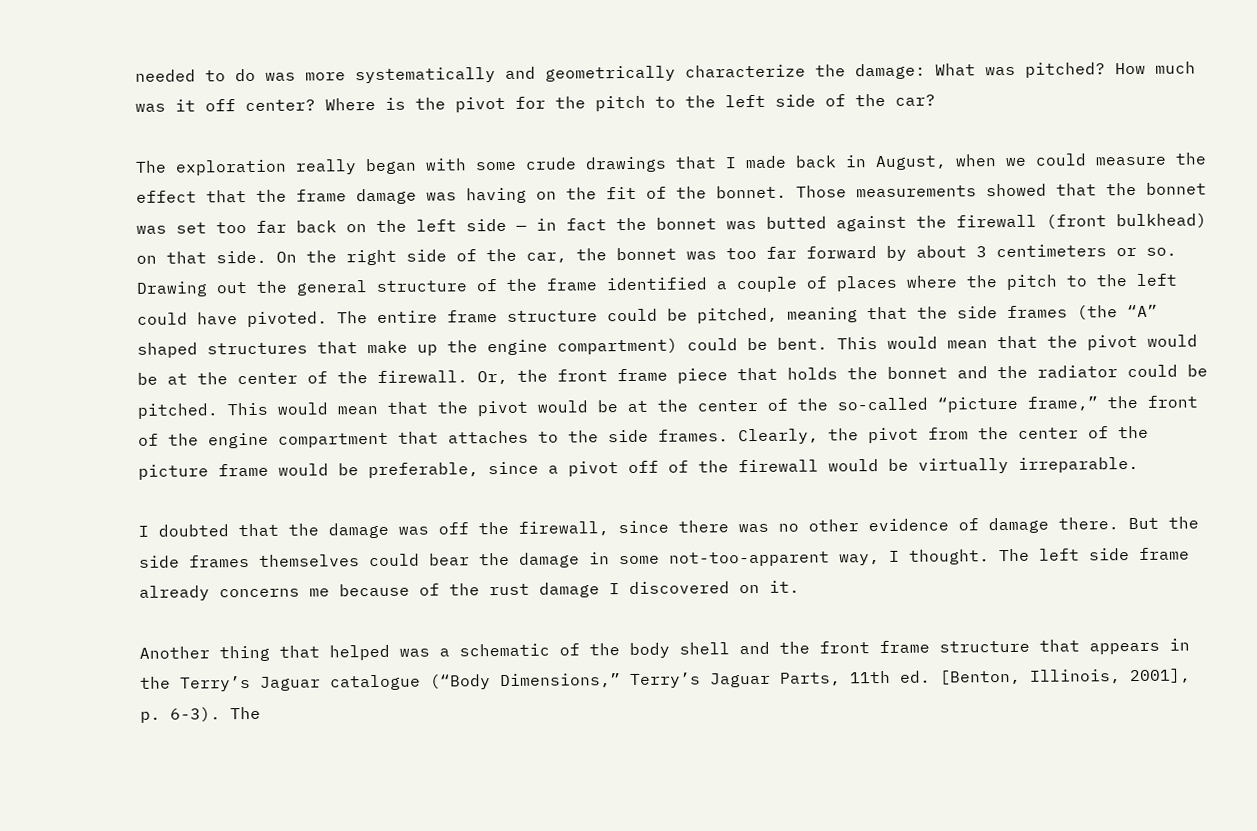needed to do was more systematically and geometrically characterize the damage: What was pitched? How much was it off center? Where is the pivot for the pitch to the left side of the car?

The exploration really began with some crude drawings that I made back in August, when we could measure the effect that the frame damage was having on the fit of the bonnet. Those measurements showed that the bonnet was set too far back on the left side — in fact the bonnet was butted against the firewall (front bulkhead) on that side. On the right side of the car, the bonnet was too far forward by about 3 centimeters or so. Drawing out the general structure of the frame identified a couple of places where the pitch to the left could have pivoted. The entire frame structure could be pitched, meaning that the side frames (the “A” shaped structures that make up the engine compartment) could be bent. This would mean that the pivot would be at the center of the firewall. Or, the front frame piece that holds the bonnet and the radiator could be pitched. This would mean that the pivot would be at the center of the so-called “picture frame,” the front of the engine compartment that attaches to the side frames. Clearly, the pivot from the center of the picture frame would be preferable, since a pivot off of the firewall would be virtually irreparable.

I doubted that the damage was off the firewall, since there was no other evidence of damage there. But the side frames themselves could bear the damage in some not-too-apparent way, I thought. The left side frame already concerns me because of the rust damage I discovered on it.

Another thing that helped was a schematic of the body shell and the front frame structure that appears in the Terry’s Jaguar catalogue (“Body Dimensions,” Terry’s Jaguar Parts, 11th ed. [Benton, Illinois, 2001], p. 6-3). The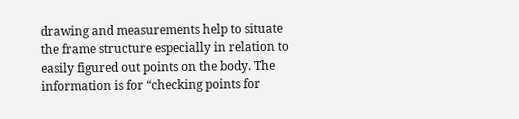drawing and measurements help to situate the frame structure especially in relation to easily figured out points on the body. The information is for “checking points for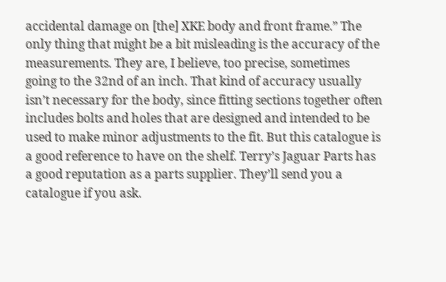accidental damage on [the] XKE body and front frame.” The only thing that might be a bit misleading is the accuracy of the measurements. They are, I believe, too precise, sometimes going to the 32nd of an inch. That kind of accuracy usually isn’t necessary for the body, since fitting sections together often includes bolts and holes that are designed and intended to be used to make minor adjustments to the fit. But this catalogue is a good reference to have on the shelf. Terry’s Jaguar Parts has a good reputation as a parts supplier. They’ll send you a catalogue if you ask.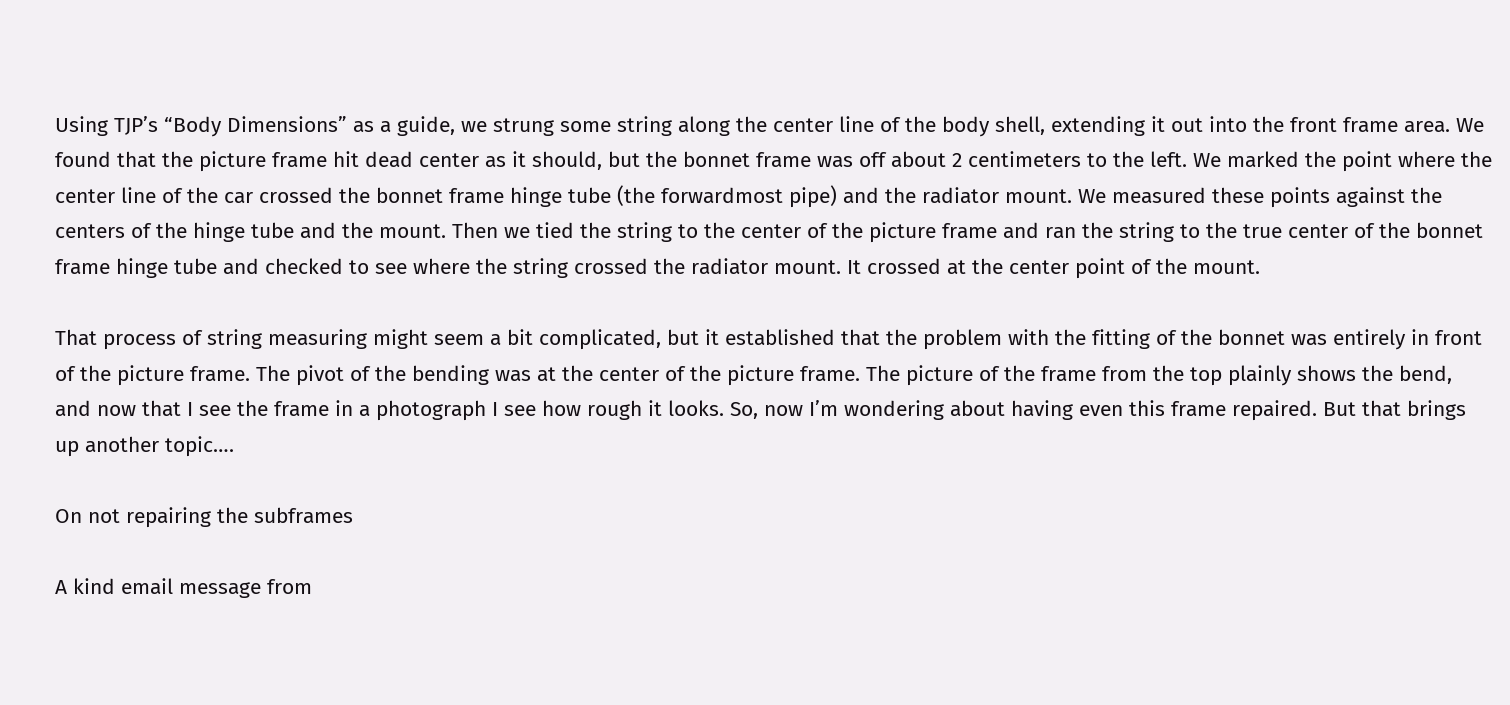Using TJP’s “Body Dimensions” as a guide, we strung some string along the center line of the body shell, extending it out into the front frame area. We found that the picture frame hit dead center as it should, but the bonnet frame was off about 2 centimeters to the left. We marked the point where the center line of the car crossed the bonnet frame hinge tube (the forwardmost pipe) and the radiator mount. We measured these points against the centers of the hinge tube and the mount. Then we tied the string to the center of the picture frame and ran the string to the true center of the bonnet frame hinge tube and checked to see where the string crossed the radiator mount. It crossed at the center point of the mount.

That process of string measuring might seem a bit complicated, but it established that the problem with the fitting of the bonnet was entirely in front of the picture frame. The pivot of the bending was at the center of the picture frame. The picture of the frame from the top plainly shows the bend, and now that I see the frame in a photograph I see how rough it looks. So, now I’m wondering about having even this frame repaired. But that brings up another topic….

On not repairing the subframes

A kind email message from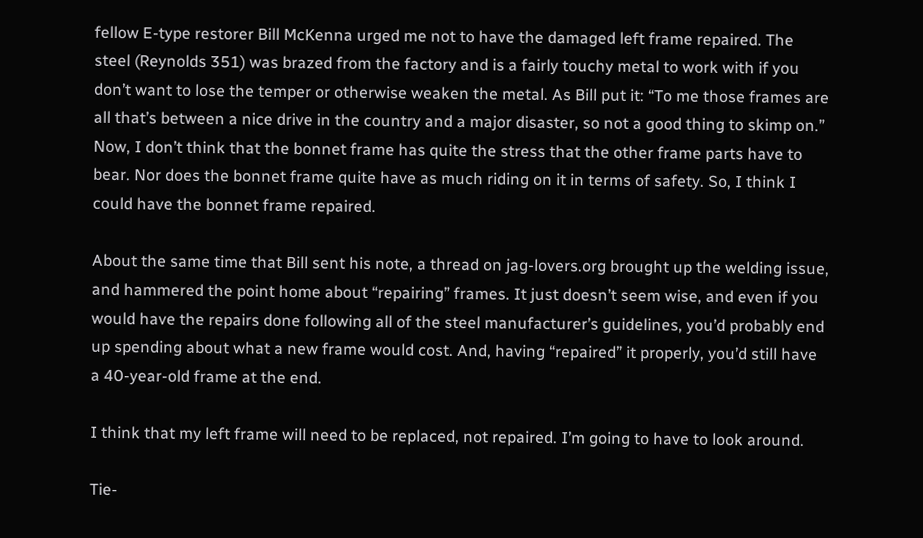fellow E-type restorer Bill McKenna urged me not to have the damaged left frame repaired. The steel (Reynolds 351) was brazed from the factory and is a fairly touchy metal to work with if you don’t want to lose the temper or otherwise weaken the metal. As Bill put it: “To me those frames are all that’s between a nice drive in the country and a major disaster, so not a good thing to skimp on.” Now, I don’t think that the bonnet frame has quite the stress that the other frame parts have to bear. Nor does the bonnet frame quite have as much riding on it in terms of safety. So, I think I could have the bonnet frame repaired.

About the same time that Bill sent his note, a thread on jag-lovers.org brought up the welding issue, and hammered the point home about “repairing” frames. It just doesn’t seem wise, and even if you would have the repairs done following all of the steel manufacturer’s guidelines, you’d probably end up spending about what a new frame would cost. And, having “repaired” it properly, you’d still have a 40-year-old frame at the end.

I think that my left frame will need to be replaced, not repaired. I’m going to have to look around.

Tie-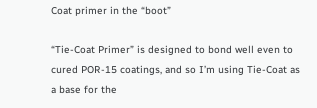Coat primer in the “boot”

“Tie-Coat Primer” is designed to bond well even to cured POR-15 coatings, and so I’m using Tie-Coat as a base for the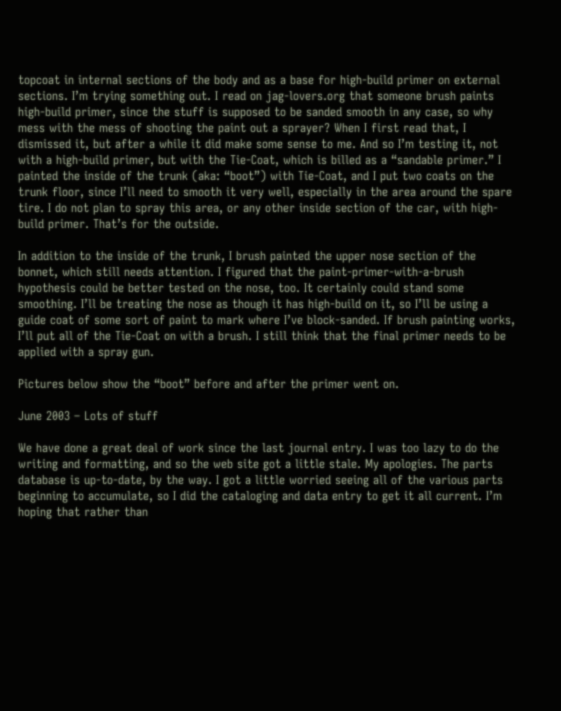topcoat in internal sections of the body and as a base for high-build primer on external sections. I’m trying something out. I read on jag-lovers.org that someone brush paints high-build primer, since the stuff is supposed to be sanded smooth in any case, so why mess with the mess of shooting the paint out a sprayer? When I first read that, I dismissed it, but after a while it did make some sense to me. And so I’m testing it, not with a high-build primer, but with the Tie-Coat, which is billed as a “sandable primer.” I painted the inside of the trunk (aka: “boot”) with Tie-Coat, and I put two coats on the trunk floor, since I’ll need to smooth it very well, especially in the area around the spare tire. I do not plan to spray this area, or any other inside section of the car, with high-build primer. That’s for the outside.

In addition to the inside of the trunk, I brush painted the upper nose section of the bonnet, which still needs attention. I figured that the paint-primer-with-a-brush hypothesis could be better tested on the nose, too. It certainly could stand some smoothing. I’ll be treating the nose as though it has high-build on it, so I’ll be using a guide coat of some sort of paint to mark where I’ve block-sanded. If brush painting works, I’ll put all of the Tie-Coat on with a brush. I still think that the final primer needs to be applied with a spray gun.

Pictures below show the “boot” before and after the primer went on.

June 2003 – Lots of stuff

We have done a great deal of work since the last journal entry. I was too lazy to do the writing and formatting, and so the web site got a little stale. My apologies. The parts database is up-to-date, by the way. I got a little worried seeing all of the various parts beginning to accumulate, so I did the cataloging and data entry to get it all current. I’m hoping that rather than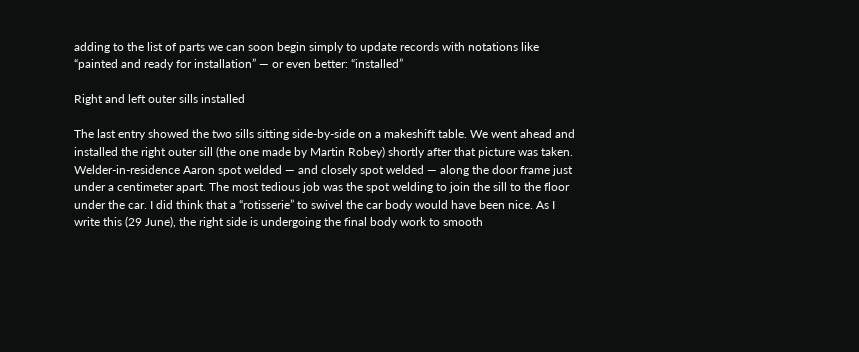adding to the list of parts we can soon begin simply to update records with notations like “painted and ready for installation” — or even better: “installed”

Right and left outer sills installed

The last entry showed the two sills sitting side-by-side on a makeshift table. We went ahead and installed the right outer sill (the one made by Martin Robey) shortly after that picture was taken. Welder-in-residence Aaron spot welded — and closely spot welded — along the door frame just under a centimeter apart. The most tedious job was the spot welding to join the sill to the floor under the car. I did think that a “rotisserie” to swivel the car body would have been nice. As I write this (29 June), the right side is undergoing the final body work to smooth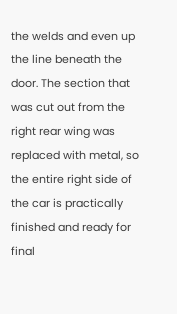the welds and even up the line beneath the door. The section that was cut out from the right rear wing was replaced with metal, so the entire right side of the car is practically finished and ready for final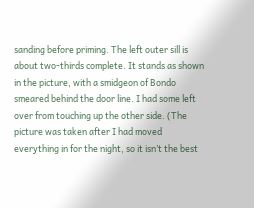sanding before priming. The left outer sill is about two-thirds complete. It stands as shown in the picture, with a smidgeon of Bondo smeared behind the door line. I had some left over from touching up the other side. (The picture was taken after I had moved everything in for the night, so it isn’t the best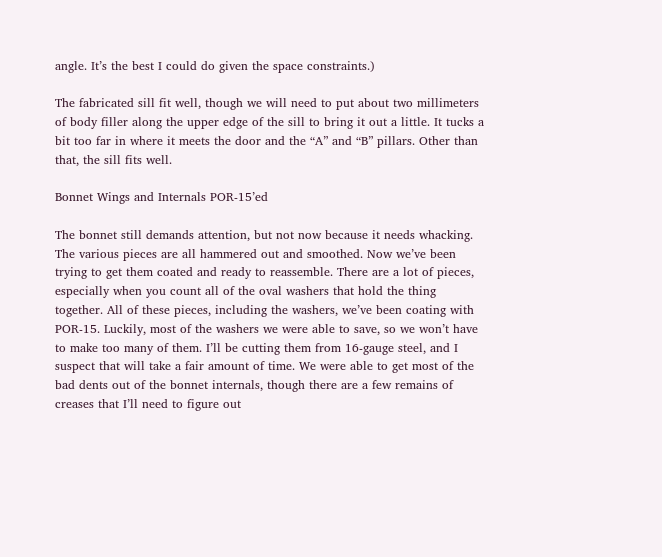angle. It’s the best I could do given the space constraints.)

The fabricated sill fit well, though we will need to put about two millimeters of body filler along the upper edge of the sill to bring it out a little. It tucks a bit too far in where it meets the door and the “A” and “B” pillars. Other than that, the sill fits well.

Bonnet Wings and Internals POR-15’ed

The bonnet still demands attention, but not now because it needs whacking. The various pieces are all hammered out and smoothed. Now we’ve been trying to get them coated and ready to reassemble. There are a lot of pieces, especially when you count all of the oval washers that hold the thing together. All of these pieces, including the washers, we’ve been coating with POR-15. Luckily, most of the washers we were able to save, so we won’t have to make too many of them. I’ll be cutting them from 16-gauge steel, and I suspect that will take a fair amount of time. We were able to get most of the bad dents out of the bonnet internals, though there are a few remains of creases that I’ll need to figure out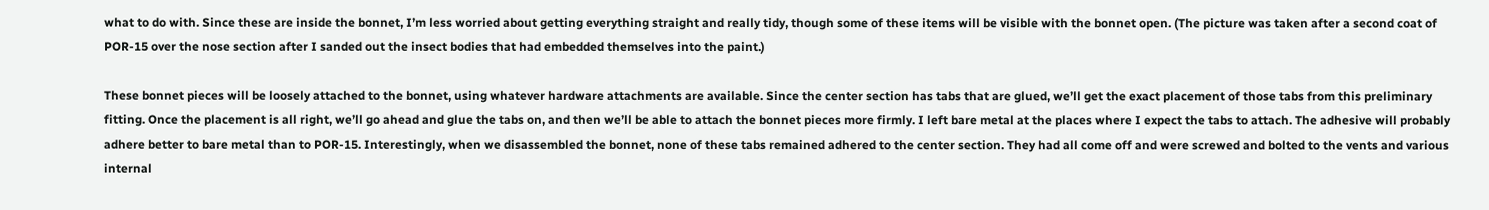what to do with. Since these are inside the bonnet, I’m less worried about getting everything straight and really tidy, though some of these items will be visible with the bonnet open. (The picture was taken after a second coat of POR-15 over the nose section after I sanded out the insect bodies that had embedded themselves into the paint.)

These bonnet pieces will be loosely attached to the bonnet, using whatever hardware attachments are available. Since the center section has tabs that are glued, we’ll get the exact placement of those tabs from this preliminary fitting. Once the placement is all right, we’ll go ahead and glue the tabs on, and then we’ll be able to attach the bonnet pieces more firmly. I left bare metal at the places where I expect the tabs to attach. The adhesive will probably adhere better to bare metal than to POR-15. Interestingly, when we disassembled the bonnet, none of these tabs remained adhered to the center section. They had all come off and were screwed and bolted to the vents and various internal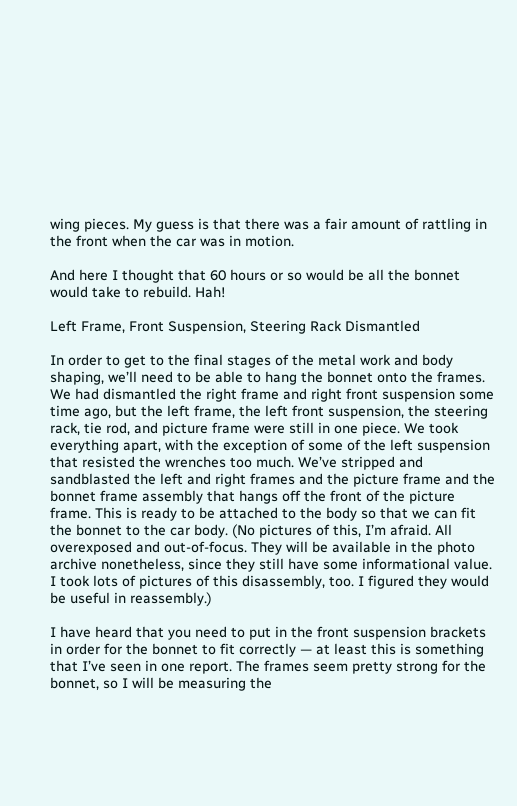wing pieces. My guess is that there was a fair amount of rattling in the front when the car was in motion.

And here I thought that 60 hours or so would be all the bonnet would take to rebuild. Hah!

Left Frame, Front Suspension, Steering Rack Dismantled

In order to get to the final stages of the metal work and body shaping, we’ll need to be able to hang the bonnet onto the frames. We had dismantled the right frame and right front suspension some time ago, but the left frame, the left front suspension, the steering rack, tie rod, and picture frame were still in one piece. We took everything apart, with the exception of some of the left suspension that resisted the wrenches too much. We’ve stripped and sandblasted the left and right frames and the picture frame and the bonnet frame assembly that hangs off the front of the picture frame. This is ready to be attached to the body so that we can fit the bonnet to the car body. (No pictures of this, I’m afraid. All overexposed and out-of-focus. They will be available in the photo archive nonetheless, since they still have some informational value. I took lots of pictures of this disassembly, too. I figured they would be useful in reassembly.)

I have heard that you need to put in the front suspension brackets in order for the bonnet to fit correctly — at least this is something that I’ve seen in one report. The frames seem pretty strong for the bonnet, so I will be measuring the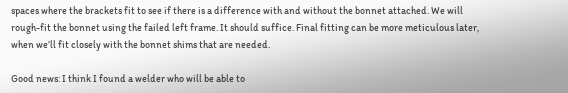spaces where the brackets fit to see if there is a difference with and without the bonnet attached. We will rough-fit the bonnet using the failed left frame. It should suffice. Final fitting can be more meticulous later, when we’ll fit closely with the bonnet shims that are needed.

Good news: I think I found a welder who will be able to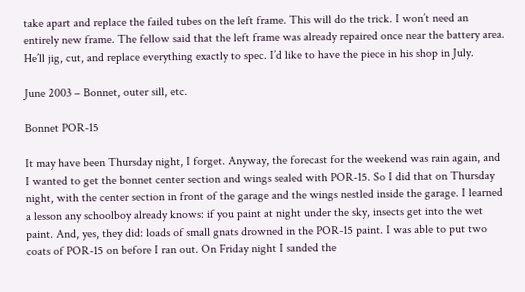take apart and replace the failed tubes on the left frame. This will do the trick. I won’t need an entirely new frame. The fellow said that the left frame was already repaired once near the battery area. He’ll jig, cut, and replace everything exactly to spec. I’d like to have the piece in his shop in July.

June 2003 – Bonnet, outer sill, etc.

Bonnet POR-15

It may have been Thursday night, I forget. Anyway, the forecast for the weekend was rain again, and I wanted to get the bonnet center section and wings sealed with POR-15. So I did that on Thursday night, with the center section in front of the garage and the wings nestled inside the garage. I learned a lesson any schoolboy already knows: if you paint at night under the sky, insects get into the wet paint. And, yes, they did: loads of small gnats drowned in the POR-15 paint. I was able to put two coats of POR-15 on before I ran out. On Friday night I sanded the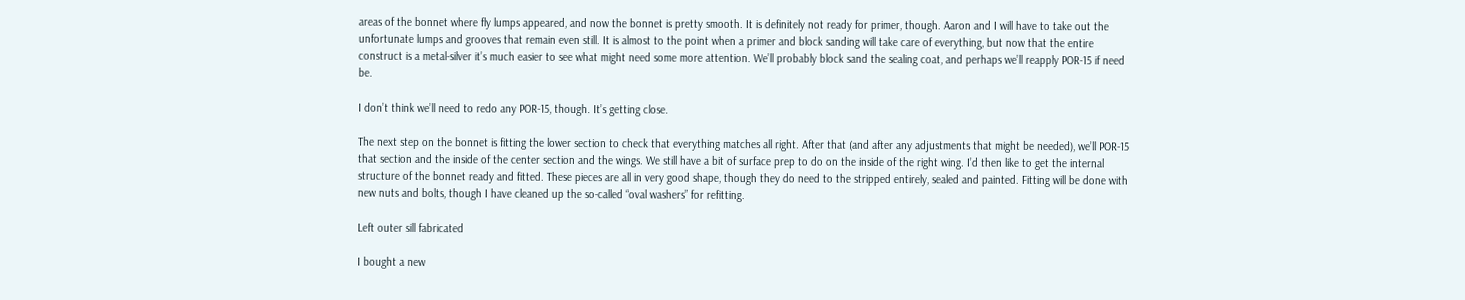areas of the bonnet where fly lumps appeared, and now the bonnet is pretty smooth. It is definitely not ready for primer, though. Aaron and I will have to take out the unfortunate lumps and grooves that remain even still. It is almost to the point when a primer and block sanding will take care of everything, but now that the entire construct is a metal-silver it’s much easier to see what might need some more attention. We’ll probably block sand the sealing coat, and perhaps we’ll reapply POR-15 if need be.

I don’t think we’ll need to redo any POR-15, though. It’s getting close.

The next step on the bonnet is fitting the lower section to check that everything matches all right. After that (and after any adjustments that might be needed), we’ll POR-15 that section and the inside of the center section and the wings. We still have a bit of surface prep to do on the inside of the right wing. I’d then like to get the internal structure of the bonnet ready and fitted. These pieces are all in very good shape, though they do need to the stripped entirely, sealed and painted. Fitting will be done with new nuts and bolts, though I have cleaned up the so-called “oval washers” for refitting.

Left outer sill fabricated

I bought a new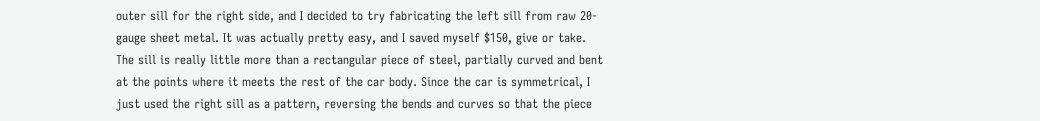outer sill for the right side, and I decided to try fabricating the left sill from raw 20-gauge sheet metal. It was actually pretty easy, and I saved myself $150, give or take. The sill is really little more than a rectangular piece of steel, partially curved and bent at the points where it meets the rest of the car body. Since the car is symmetrical, I just used the right sill as a pattern, reversing the bends and curves so that the piece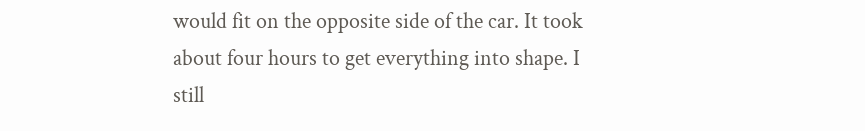would fit on the opposite side of the car. It took about four hours to get everything into shape. I still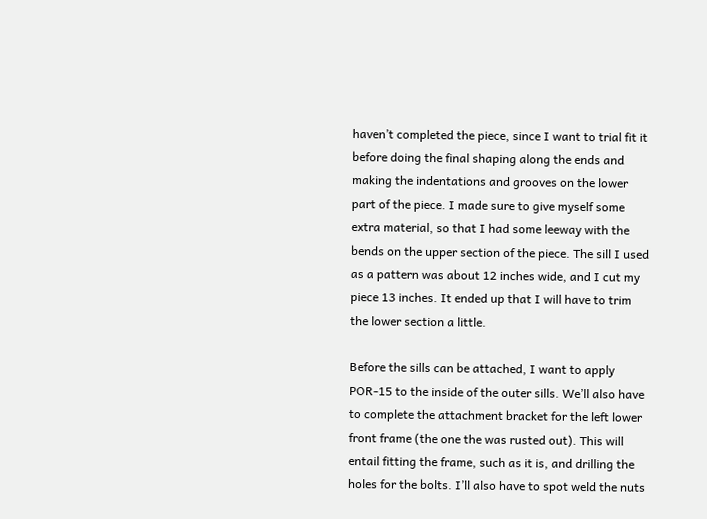haven’t completed the piece, since I want to trial fit it before doing the final shaping along the ends and making the indentations and grooves on the lower part of the piece. I made sure to give myself some extra material, so that I had some leeway with the bends on the upper section of the piece. The sill I used as a pattern was about 12 inches wide, and I cut my piece 13 inches. It ended up that I will have to trim the lower section a little.

Before the sills can be attached, I want to apply POR-15 to the inside of the outer sills. We’ll also have to complete the attachment bracket for the left lower front frame (the one the was rusted out). This will entail fitting the frame, such as it is, and drilling the holes for the bolts. I’ll also have to spot weld the nuts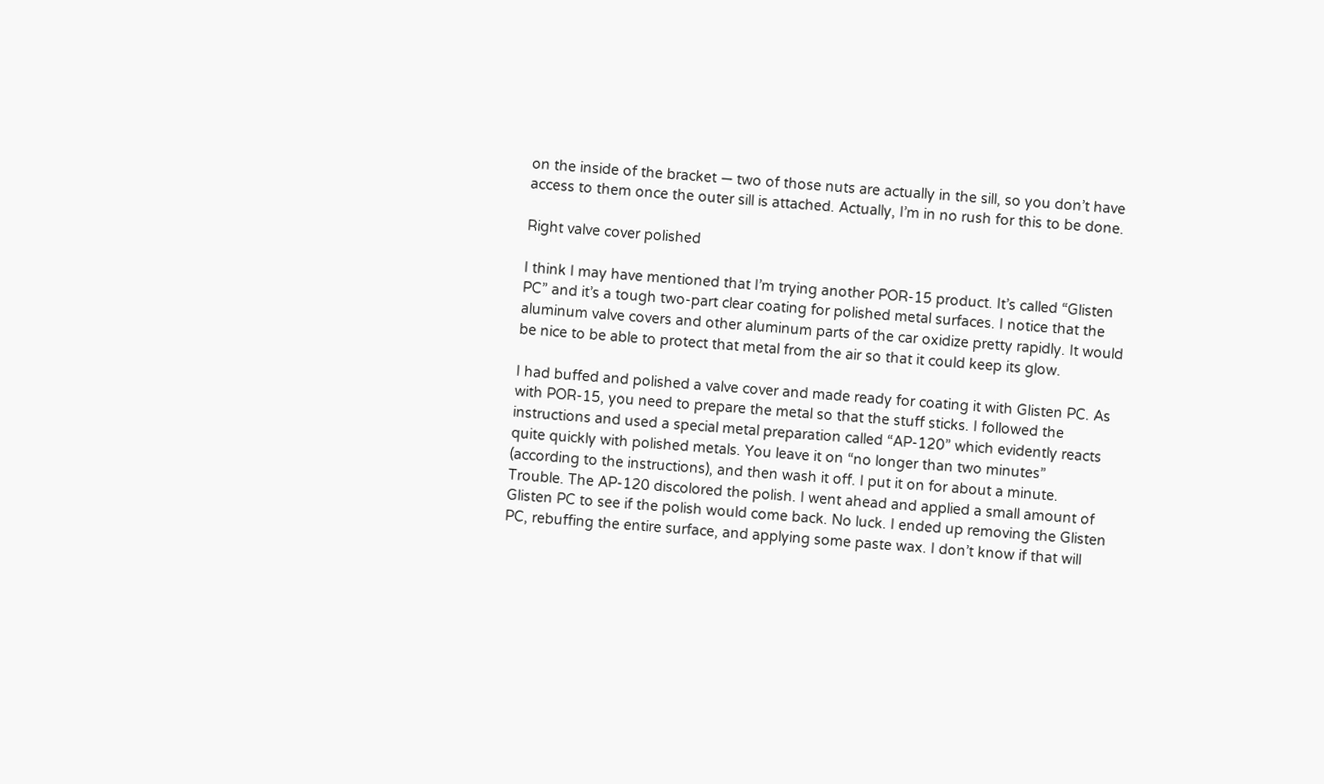on the inside of the bracket — two of those nuts are actually in the sill, so you don’t have access to them once the outer sill is attached. Actually, I’m in no rush for this to be done.

Right valve cover polished

I think I may have mentioned that I’m trying another POR-15 product. It’s called “Glisten PC” and it’s a tough two-part clear coating for polished metal surfaces. I notice that the aluminum valve covers and other aluminum parts of the car oxidize pretty rapidly. It would be nice to be able to protect that metal from the air so that it could keep its glow.

I had buffed and polished a valve cover and made ready for coating it with Glisten PC. As with POR-15, you need to prepare the metal so that the stuff sticks. I followed the instructions and used a special metal preparation called “AP-120” which evidently reacts quite quickly with polished metals. You leave it on “no longer than two minutes” (according to the instructions), and then wash it off. I put it on for about a minute. Trouble. The AP-120 discolored the polish. I went ahead and applied a small amount of Glisten PC to see if the polish would come back. No luck. I ended up removing the Glisten PC, rebuffing the entire surface, and applying some paste wax. I don’t know if that will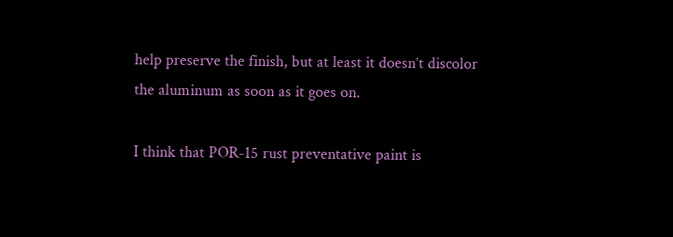help preserve the finish, but at least it doesn’t discolor the aluminum as soon as it goes on.

I think that POR-15 rust preventative paint is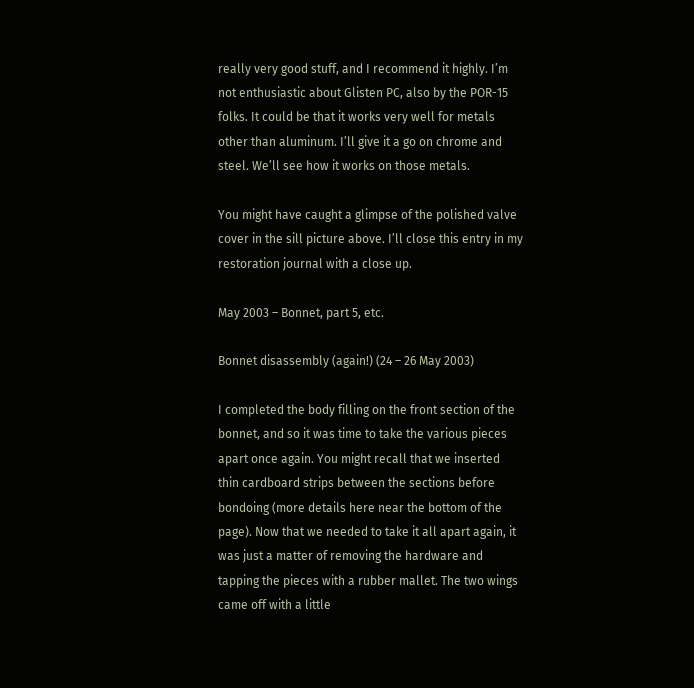really very good stuff, and I recommend it highly. I’m not enthusiastic about Glisten PC, also by the POR-15 folks. It could be that it works very well for metals other than aluminum. I’ll give it a go on chrome and steel. We’ll see how it works on those metals.

You might have caught a glimpse of the polished valve cover in the sill picture above. I’ll close this entry in my restoration journal with a close up.

May 2003 – Bonnet, part 5, etc.

Bonnet disassembly (again!) (24 – 26 May 2003)

I completed the body filling on the front section of the bonnet, and so it was time to take the various pieces apart once again. You might recall that we inserted thin cardboard strips between the sections before bondoing (more details here near the bottom of the page). Now that we needed to take it all apart again, it was just a matter of removing the hardware and tapping the pieces with a rubber mallet. The two wings came off with a little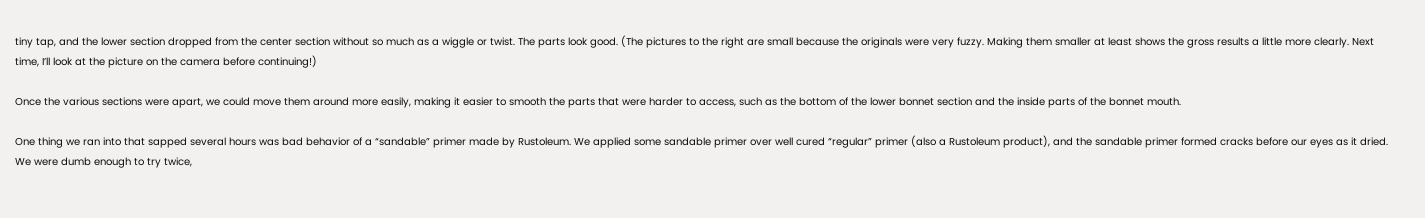tiny tap, and the lower section dropped from the center section without so much as a wiggle or twist. The parts look good. (The pictures to the right are small because the originals were very fuzzy. Making them smaller at least shows the gross results a little more clearly. Next time, I’ll look at the picture on the camera before continuing!)

Once the various sections were apart, we could move them around more easily, making it easier to smooth the parts that were harder to access, such as the bottom of the lower bonnet section and the inside parts of the bonnet mouth.

One thing we ran into that sapped several hours was bad behavior of a “sandable” primer made by Rustoleum. We applied some sandable primer over well cured “regular” primer (also a Rustoleum product), and the sandable primer formed cracks before our eyes as it dried. We were dumb enough to try twice,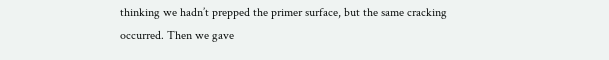thinking we hadn’t prepped the primer surface, but the same cracking occurred. Then we gave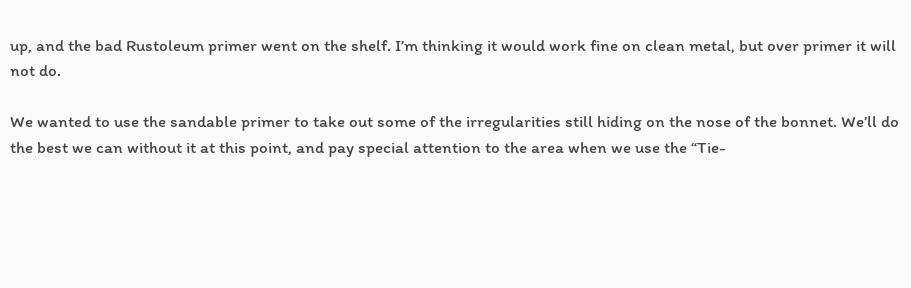up, and the bad Rustoleum primer went on the shelf. I’m thinking it would work fine on clean metal, but over primer it will not do.

We wanted to use the sandable primer to take out some of the irregularities still hiding on the nose of the bonnet. We’ll do the best we can without it at this point, and pay special attention to the area when we use the “Tie-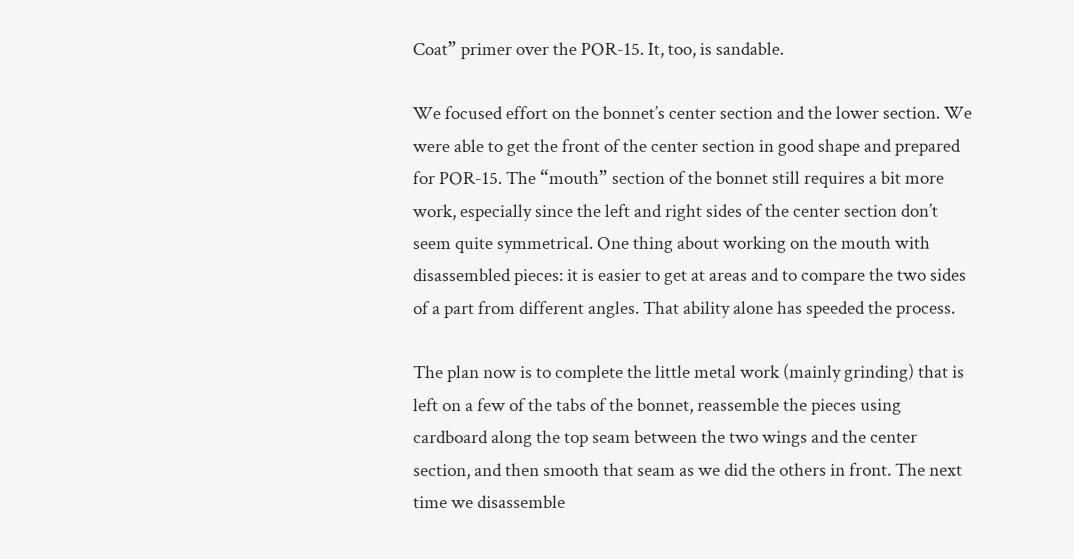Coat” primer over the POR-15. It, too, is sandable.

We focused effort on the bonnet’s center section and the lower section. We were able to get the front of the center section in good shape and prepared for POR-15. The “mouth” section of the bonnet still requires a bit more work, especially since the left and right sides of the center section don’t seem quite symmetrical. One thing about working on the mouth with disassembled pieces: it is easier to get at areas and to compare the two sides of a part from different angles. That ability alone has speeded the process.

The plan now is to complete the little metal work (mainly grinding) that is left on a few of the tabs of the bonnet, reassemble the pieces using cardboard along the top seam between the two wings and the center section, and then smooth that seam as we did the others in front. The next time we disassemble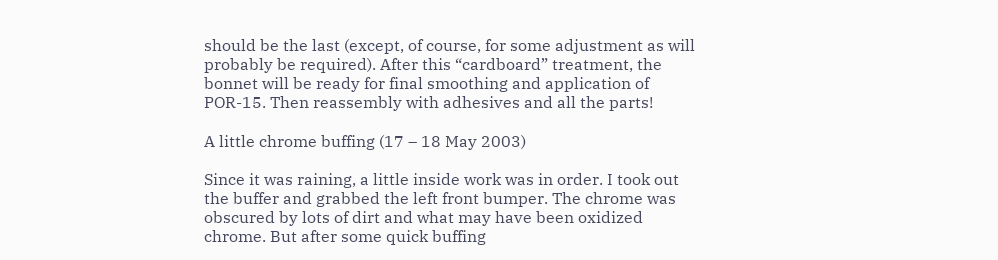should be the last (except, of course, for some adjustment as will probably be required). After this “cardboard” treatment, the bonnet will be ready for final smoothing and application of POR-15. Then reassembly with adhesives and all the parts!

A little chrome buffing (17 – 18 May 2003)

Since it was raining, a little inside work was in order. I took out the buffer and grabbed the left front bumper. The chrome was obscured by lots of dirt and what may have been oxidized chrome. But after some quick buffing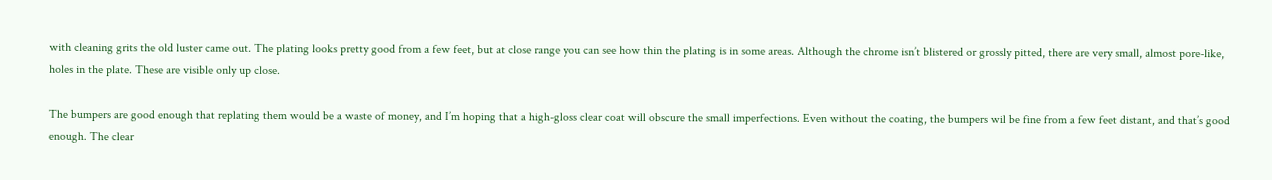with cleaning grits the old luster came out. The plating looks pretty good from a few feet, but at close range you can see how thin the plating is in some areas. Although the chrome isn’t blistered or grossly pitted, there are very small, almost pore-like, holes in the plate. These are visible only up close.

The bumpers are good enough that replating them would be a waste of money, and I’m hoping that a high-gloss clear coat will obscure the small imperfections. Even without the coating, the bumpers wil be fine from a few feet distant, and that’s good enough. The clear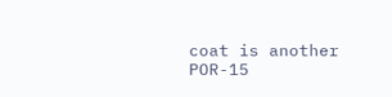coat is another POR-15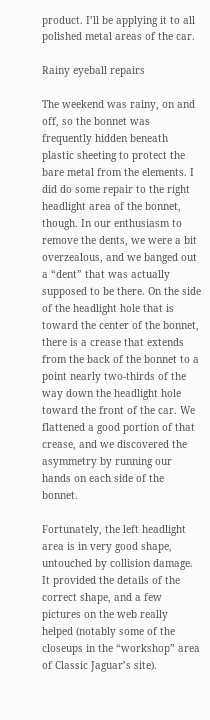product. I’ll be applying it to all polished metal areas of the car.

Rainy eyeball repairs

The weekend was rainy, on and off, so the bonnet was frequently hidden beneath plastic sheeting to protect the bare metal from the elements. I did do some repair to the right headlight area of the bonnet, though. In our enthusiasm to remove the dents, we were a bit overzealous, and we banged out a “dent” that was actually supposed to be there. On the side of the headlight hole that is toward the center of the bonnet, there is a crease that extends from the back of the bonnet to a point nearly two-thirds of the way down the headlight hole toward the front of the car. We flattened a good portion of that crease, and we discovered the asymmetry by running our hands on each side of the bonnet.

Fortunately, the left headlight area is in very good shape, untouched by collision damage. It provided the details of the correct shape, and a few pictures on the web really helped (notably some of the closeups in the “workshop” area of Classic Jaguar’s site).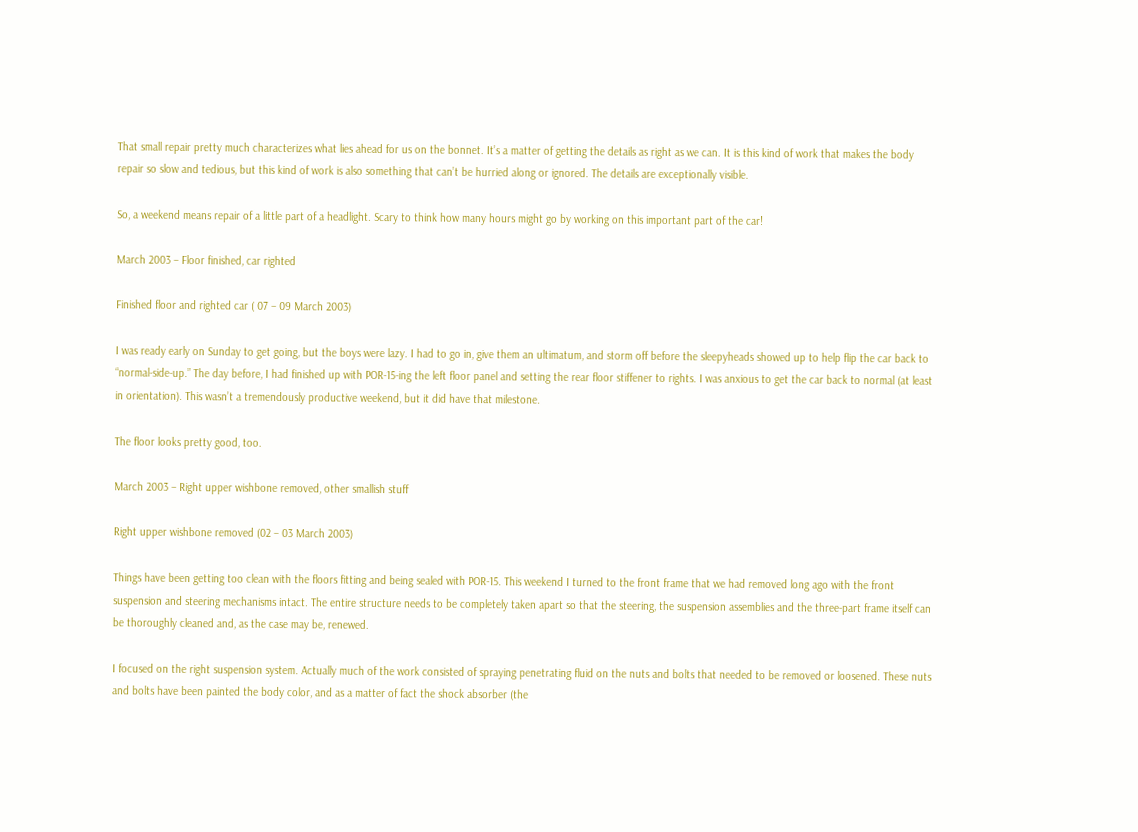That small repair pretty much characterizes what lies ahead for us on the bonnet. It’s a matter of getting the details as right as we can. It is this kind of work that makes the body repair so slow and tedious, but this kind of work is also something that can’t be hurried along or ignored. The details are exceptionally visible.

So, a weekend means repair of a little part of a headlight. Scary to think how many hours might go by working on this important part of the car!

March 2003 – Floor finished, car righted

Finished floor and righted car ( 07 – 09 March 2003)

I was ready early on Sunday to get going, but the boys were lazy. I had to go in, give them an ultimatum, and storm off before the sleepyheads showed up to help flip the car back to “normal-side-up.” The day before, I had finished up with POR-15-ing the left floor panel and setting the rear floor stiffener to rights. I was anxious to get the car back to normal (at least in orientation). This wasn’t a tremendously productive weekend, but it did have that milestone.

The floor looks pretty good, too.

March 2003 – Right upper wishbone removed, other smallish stuff

Right upper wishbone removed (02 – 03 March 2003)

Things have been getting too clean with the floors fitting and being sealed with POR-15. This weekend I turned to the front frame that we had removed long ago with the front suspension and steering mechanisms intact. The entire structure needs to be completely taken apart so that the steering, the suspension assemblies and the three-part frame itself can be thoroughly cleaned and, as the case may be, renewed.

I focused on the right suspension system. Actually much of the work consisted of spraying penetrating fluid on the nuts and bolts that needed to be removed or loosened. These nuts and bolts have been painted the body color, and as a matter of fact the shock absorber (the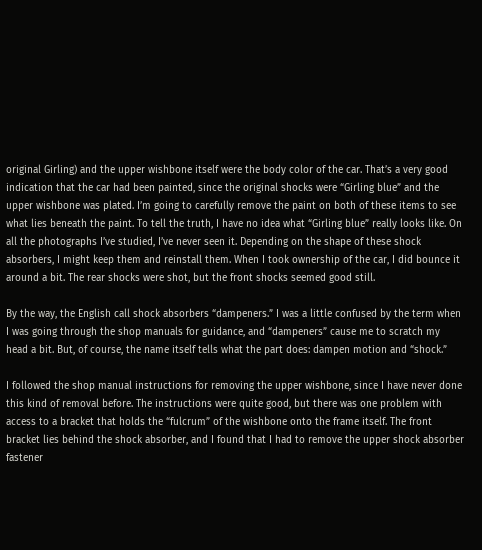original Girling) and the upper wishbone itself were the body color of the car. That’s a very good indication that the car had been painted, since the original shocks were “Girling blue” and the upper wishbone was plated. I’m going to carefully remove the paint on both of these items to see what lies beneath the paint. To tell the truth, I have no idea what “Girling blue” really looks like. On all the photographs I’ve studied, I’ve never seen it. Depending on the shape of these shock absorbers, I might keep them and reinstall them. When I took ownership of the car, I did bounce it around a bit. The rear shocks were shot, but the front shocks seemed good still.

By the way, the English call shock absorbers “dampeners.” I was a little confused by the term when I was going through the shop manuals for guidance, and “dampeners” cause me to scratch my head a bit. But, of course, the name itself tells what the part does: dampen motion and “shock.”

I followed the shop manual instructions for removing the upper wishbone, since I have never done this kind of removal before. The instructions were quite good, but there was one problem with access to a bracket that holds the “fulcrum” of the wishbone onto the frame itself. The front bracket lies behind the shock absorber, and I found that I had to remove the upper shock absorber fastener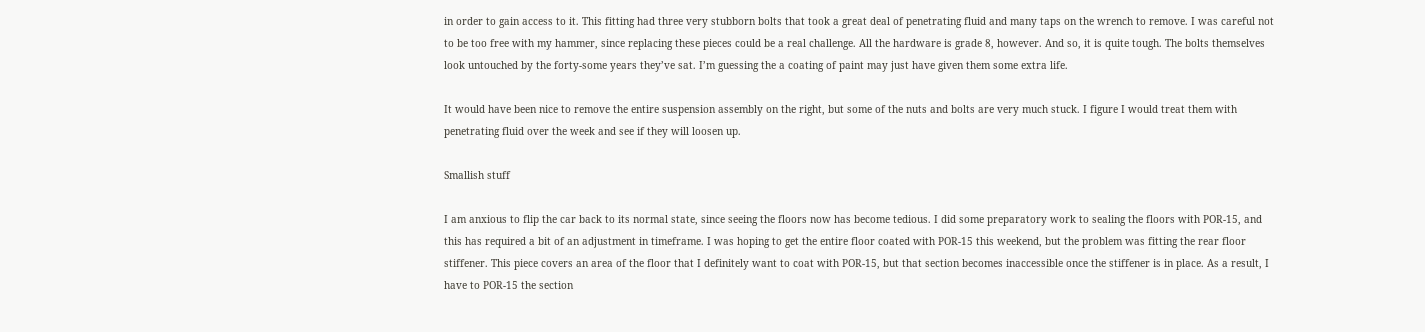in order to gain access to it. This fitting had three very stubborn bolts that took a great deal of penetrating fluid and many taps on the wrench to remove. I was careful not to be too free with my hammer, since replacing these pieces could be a real challenge. All the hardware is grade 8, however. And so, it is quite tough. The bolts themselves look untouched by the forty-some years they’ve sat. I’m guessing the a coating of paint may just have given them some extra life.

It would have been nice to remove the entire suspension assembly on the right, but some of the nuts and bolts are very much stuck. I figure I would treat them with penetrating fluid over the week and see if they will loosen up.

Smallish stuff

I am anxious to flip the car back to its normal state, since seeing the floors now has become tedious. I did some preparatory work to sealing the floors with POR-15, and this has required a bit of an adjustment in timeframe. I was hoping to get the entire floor coated with POR-15 this weekend, but the problem was fitting the rear floor stiffener. This piece covers an area of the floor that I definitely want to coat with POR-15, but that section becomes inaccessible once the stiffener is in place. As a result, I have to POR-15 the section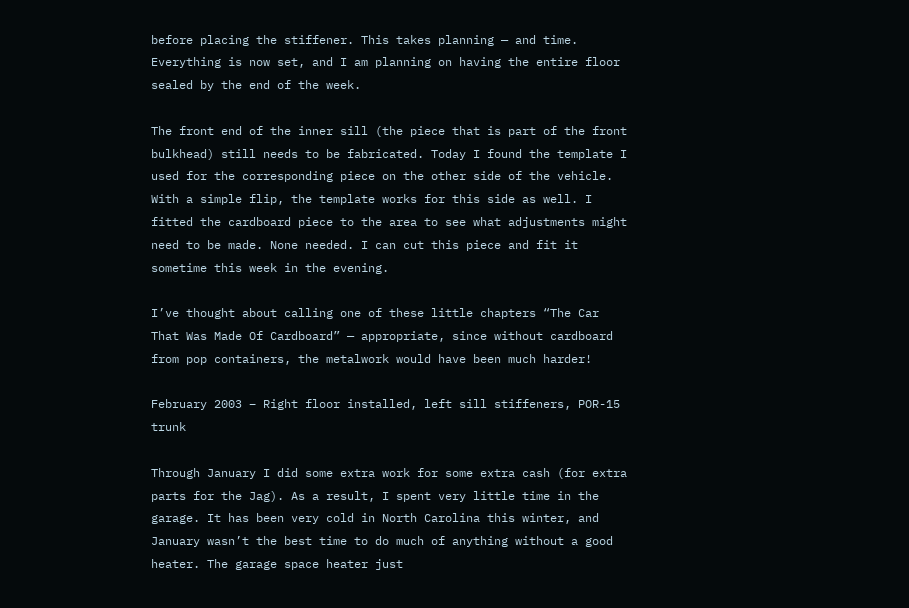before placing the stiffener. This takes planning — and time. Everything is now set, and I am planning on having the entire floor sealed by the end of the week.

The front end of the inner sill (the piece that is part of the front bulkhead) still needs to be fabricated. Today I found the template I used for the corresponding piece on the other side of the vehicle. With a simple flip, the template works for this side as well. I fitted the cardboard piece to the area to see what adjustments might need to be made. None needed. I can cut this piece and fit it sometime this week in the evening.

I’ve thought about calling one of these little chapters “The Car That Was Made Of Cardboard” — appropriate, since without cardboard from pop containers, the metalwork would have been much harder!

February 2003 – Right floor installed, left sill stiffeners, POR-15 trunk

Through January I did some extra work for some extra cash (for extra parts for the Jag). As a result, I spent very little time in the garage. It has been very cold in North Carolina this winter, and January wasn’t the best time to do much of anything without a good heater. The garage space heater just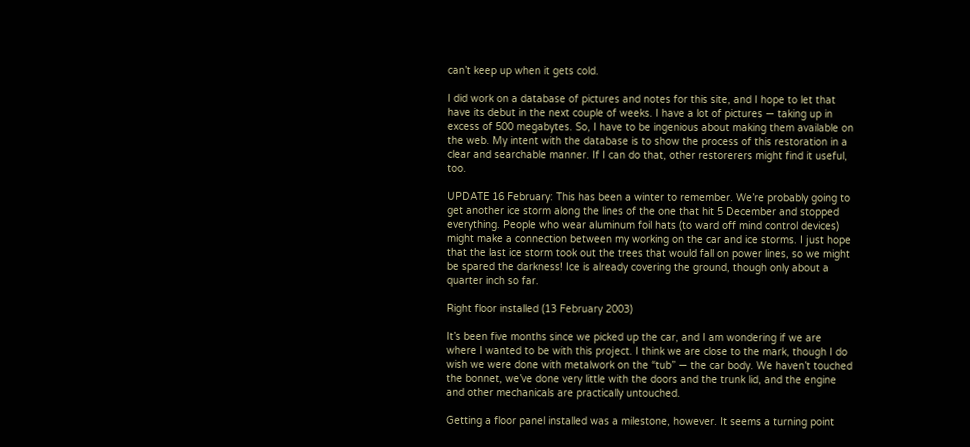can’t keep up when it gets cold.

I did work on a database of pictures and notes for this site, and I hope to let that have its debut in the next couple of weeks. I have a lot of pictures — taking up in excess of 500 megabytes. So, I have to be ingenious about making them available on the web. My intent with the database is to show the process of this restoration in a clear and searchable manner. If I can do that, other restorerers might find it useful, too.

UPDATE 16 February: This has been a winter to remember. We’re probably going to get another ice storm along the lines of the one that hit 5 December and stopped everything. People who wear aluminum foil hats (to ward off mind control devices) might make a connection between my working on the car and ice storms. I just hope that the last ice storm took out the trees that would fall on power lines, so we might be spared the darkness! Ice is already covering the ground, though only about a quarter inch so far.

Right floor installed (13 February 2003)

It’s been five months since we picked up the car, and I am wondering if we are where I wanted to be with this project. I think we are close to the mark, though I do wish we were done with metalwork on the “tub” — the car body. We haven’t touched the bonnet, we’ve done very little with the doors and the trunk lid, and the engine and other mechanicals are practically untouched.

Getting a floor panel installed was a milestone, however. It seems a turning point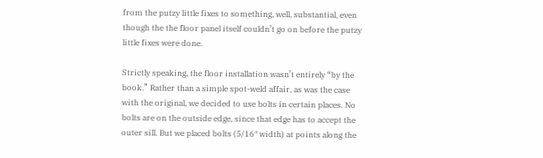from the putzy little fixes to something, well, substantial, even though the the floor panel itself couldn’t go on before the putzy little fixes were done.

Strictly speaking, the floor installation wasn’t entirely “by the book.” Rather than a simple spot-weld affair, as was the case with the original, we decided to use bolts in certain places. No bolts are on the outside edge, since that edge has to accept the outer sill. But we placed bolts (5/16″ width) at points along the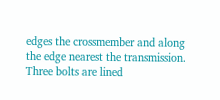edges the crossmember and along the edge nearest the transmission. Three bolts are lined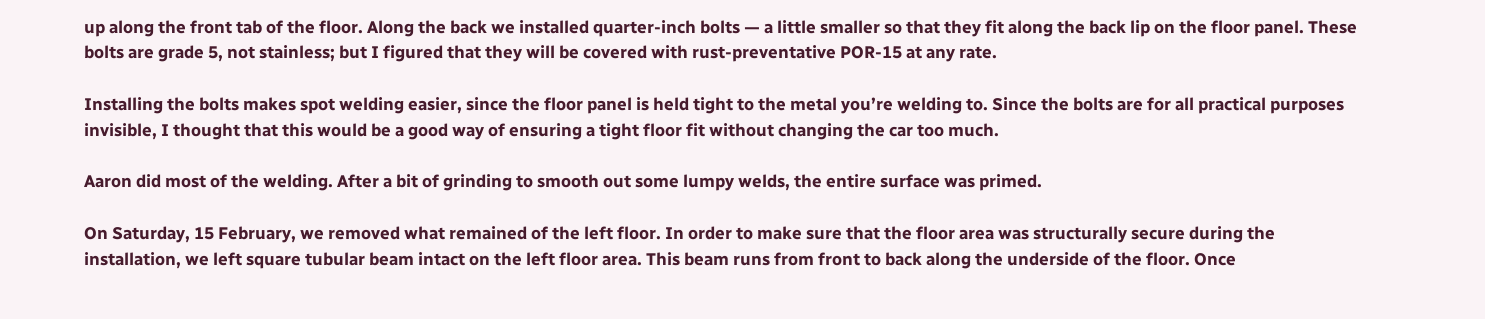up along the front tab of the floor. Along the back we installed quarter-inch bolts — a little smaller so that they fit along the back lip on the floor panel. These bolts are grade 5, not stainless; but I figured that they will be covered with rust-preventative POR-15 at any rate.

Installing the bolts makes spot welding easier, since the floor panel is held tight to the metal you’re welding to. Since the bolts are for all practical purposes invisible, I thought that this would be a good way of ensuring a tight floor fit without changing the car too much.

Aaron did most of the welding. After a bit of grinding to smooth out some lumpy welds, the entire surface was primed.

On Saturday, 15 February, we removed what remained of the left floor. In order to make sure that the floor area was structurally secure during the installation, we left square tubular beam intact on the left floor area. This beam runs from front to back along the underside of the floor. Once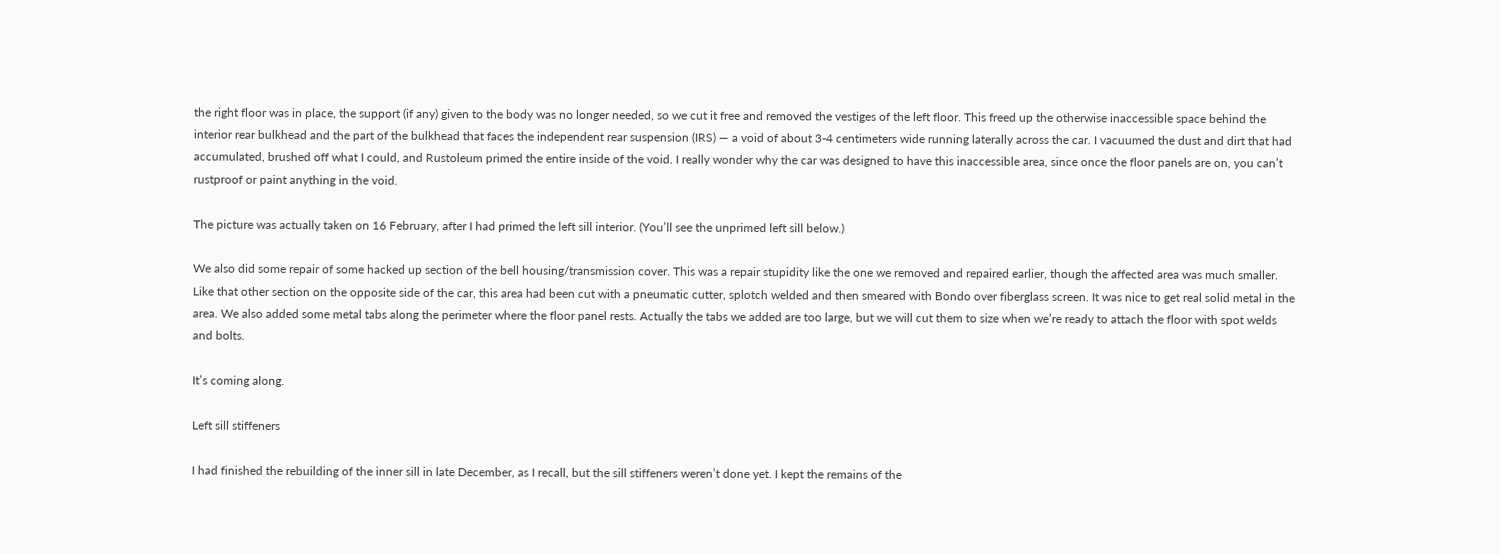the right floor was in place, the support (if any) given to the body was no longer needed, so we cut it free and removed the vestiges of the left floor. This freed up the otherwise inaccessible space behind the interior rear bulkhead and the part of the bulkhead that faces the independent rear suspension (IRS) — a void of about 3-4 centimeters wide running laterally across the car. I vacuumed the dust and dirt that had accumulated, brushed off what I could, and Rustoleum primed the entire inside of the void. I really wonder why the car was designed to have this inaccessible area, since once the floor panels are on, you can’t rustproof or paint anything in the void.

The picture was actually taken on 16 February, after I had primed the left sill interior. (You’ll see the unprimed left sill below.)

We also did some repair of some hacked up section of the bell housing/transmission cover. This was a repair stupidity like the one we removed and repaired earlier, though the affected area was much smaller. Like that other section on the opposite side of the car, this area had been cut with a pneumatic cutter, splotch welded and then smeared with Bondo over fiberglass screen. It was nice to get real solid metal in the area. We also added some metal tabs along the perimeter where the floor panel rests. Actually the tabs we added are too large, but we will cut them to size when we’re ready to attach the floor with spot welds and bolts.

It’s coming along.

Left sill stiffeners

I had finished the rebuilding of the inner sill in late December, as I recall, but the sill stiffeners weren’t done yet. I kept the remains of the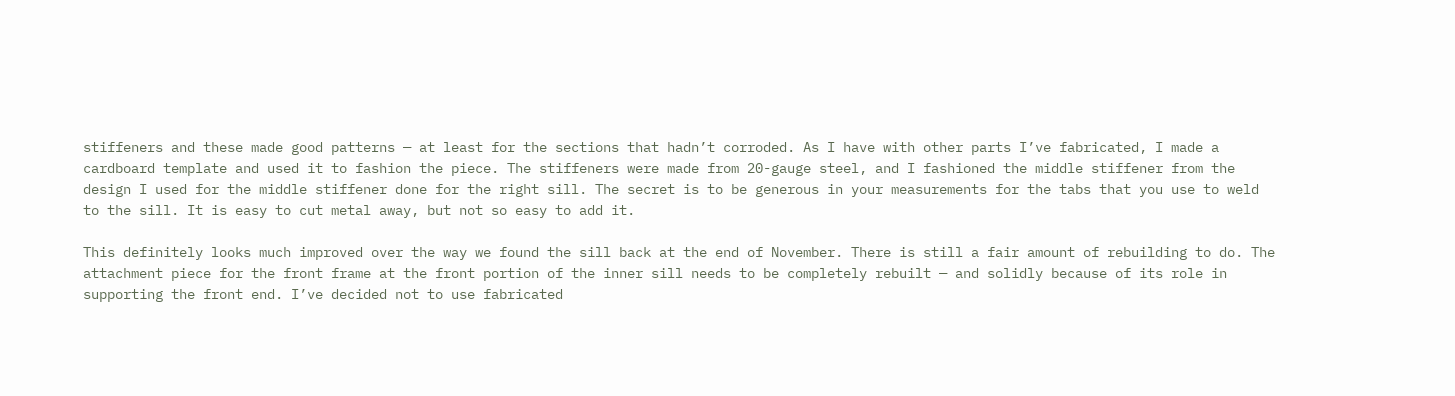stiffeners and these made good patterns — at least for the sections that hadn’t corroded. As I have with other parts I’ve fabricated, I made a cardboard template and used it to fashion the piece. The stiffeners were made from 20-gauge steel, and I fashioned the middle stiffener from the design I used for the middle stiffener done for the right sill. The secret is to be generous in your measurements for the tabs that you use to weld to the sill. It is easy to cut metal away, but not so easy to add it.

This definitely looks much improved over the way we found the sill back at the end of November. There is still a fair amount of rebuilding to do. The attachment piece for the front frame at the front portion of the inner sill needs to be completely rebuilt — and solidly because of its role in supporting the front end. I’ve decided not to use fabricated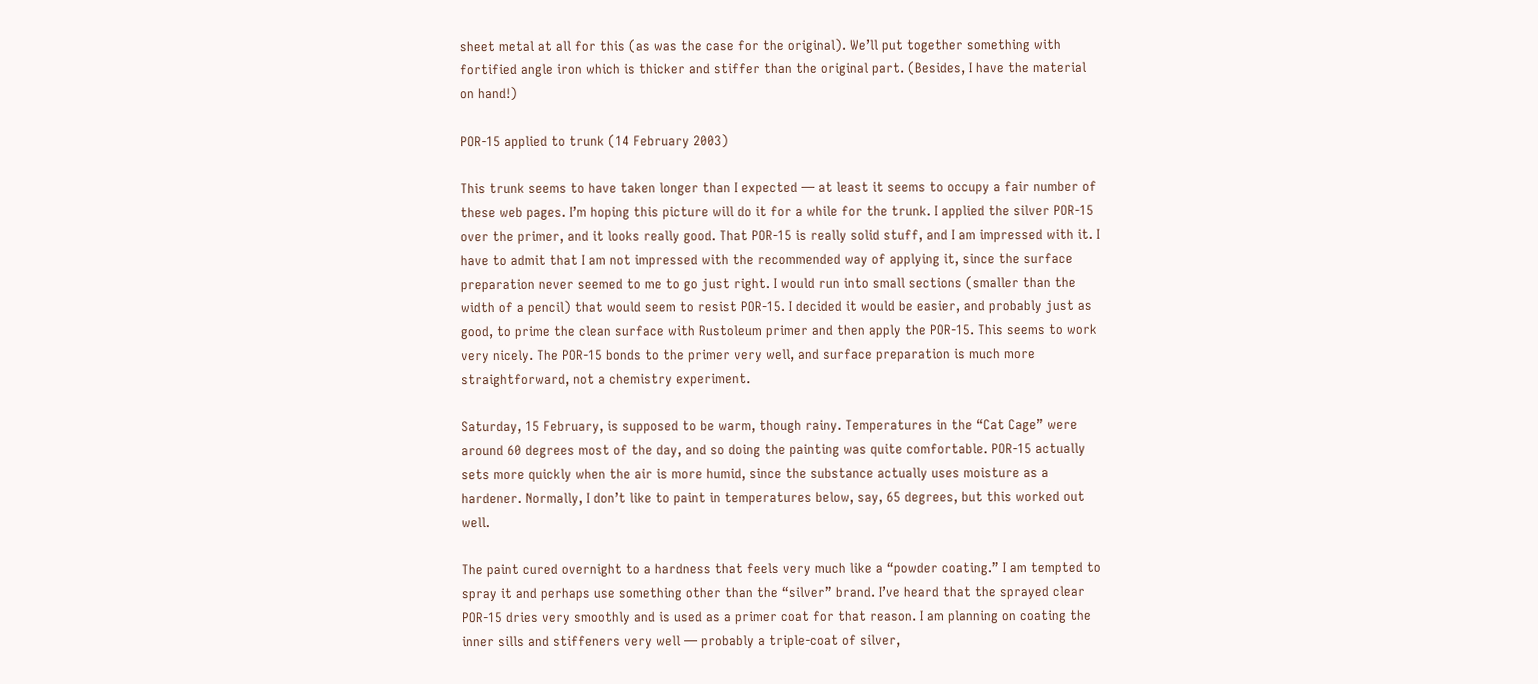sheet metal at all for this (as was the case for the original). We’ll put together something with fortified angle iron which is thicker and stiffer than the original part. (Besides, I have the material on hand!)

POR-15 applied to trunk (14 February 2003)

This trunk seems to have taken longer than I expected — at least it seems to occupy a fair number of these web pages. I’m hoping this picture will do it for a while for the trunk. I applied the silver POR-15 over the primer, and it looks really good. That POR-15 is really solid stuff, and I am impressed with it. I have to admit that I am not impressed with the recommended way of applying it, since the surface preparation never seemed to me to go just right. I would run into small sections (smaller than the width of a pencil) that would seem to resist POR-15. I decided it would be easier, and probably just as good, to prime the clean surface with Rustoleum primer and then apply the POR-15. This seems to work very nicely. The POR-15 bonds to the primer very well, and surface preparation is much more straightforward, not a chemistry experiment.

Saturday, 15 February, is supposed to be warm, though rainy. Temperatures in the “Cat Cage” were around 60 degrees most of the day, and so doing the painting was quite comfortable. POR-15 actually sets more quickly when the air is more humid, since the substance actually uses moisture as a hardener. Normally, I don’t like to paint in temperatures below, say, 65 degrees, but this worked out well.

The paint cured overnight to a hardness that feels very much like a “powder coating.” I am tempted to spray it and perhaps use something other than the “silver” brand. I’ve heard that the sprayed clear POR-15 dries very smoothly and is used as a primer coat for that reason. I am planning on coating the inner sills and stiffeners very well — probably a triple-coat of silver,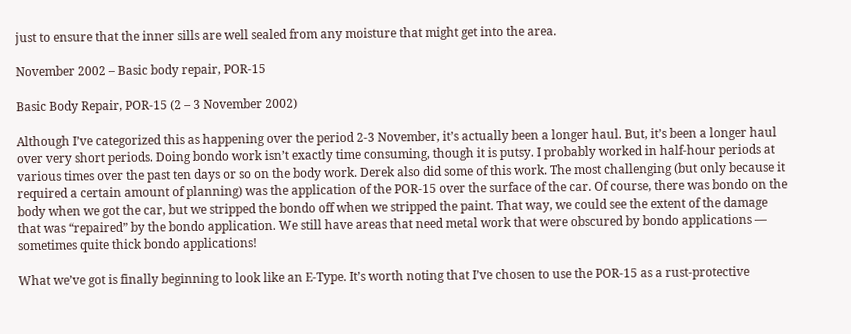just to ensure that the inner sills are well sealed from any moisture that might get into the area.

November 2002 – Basic body repair, POR-15

Basic Body Repair, POR-15 (2 – 3 November 2002)

Although I’ve categorized this as happening over the period 2-3 November, it’s actually been a longer haul. But, it’s been a longer haul over very short periods. Doing bondo work isn’t exactly time consuming, though it is putsy. I probably worked in half-hour periods at various times over the past ten days or so on the body work. Derek also did some of this work. The most challenging (but only because it required a certain amount of planning) was the application of the POR-15 over the surface of the car. Of course, there was bondo on the body when we got the car, but we stripped the bondo off when we stripped the paint. That way, we could see the extent of the damage that was “repaired” by the bondo application. We still have areas that need metal work that were obscured by bondo applications — sometimes quite thick bondo applications!

What we’ve got is finally beginning to look like an E-Type. It’s worth noting that I’ve chosen to use the POR-15 as a rust-protective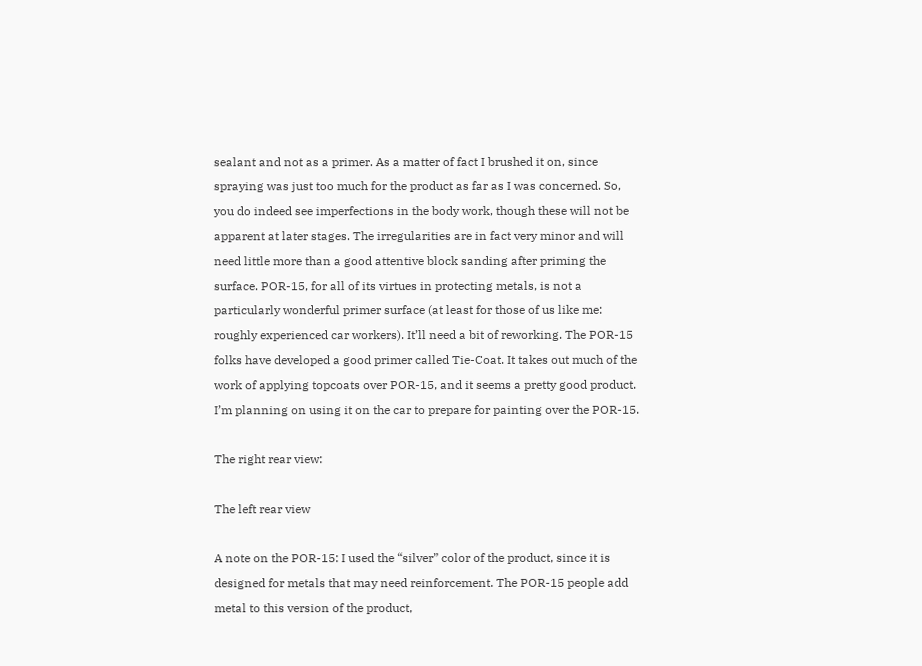sealant and not as a primer. As a matter of fact I brushed it on, since spraying was just too much for the product as far as I was concerned. So, you do indeed see imperfections in the body work, though these will not be apparent at later stages. The irregularities are in fact very minor and will need little more than a good attentive block sanding after priming the surface. POR-15, for all of its virtues in protecting metals, is not a particularly wonderful primer surface (at least for those of us like me: roughly experienced car workers). It’ll need a bit of reworking. The POR-15 folks have developed a good primer called Tie-Coat. It takes out much of the work of applying topcoats over POR-15, and it seems a pretty good product. I’m planning on using it on the car to prepare for painting over the POR-15.

The right rear view:

The left rear view

A note on the POR-15: I used the “silver” color of the product, since it is designed for metals that may need reinforcement. The POR-15 people add metal to this version of the product,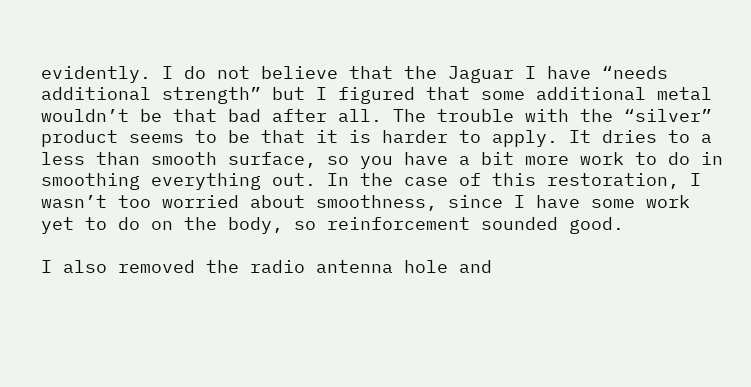evidently. I do not believe that the Jaguar I have “needs additional strength” but I figured that some additional metal wouldn’t be that bad after all. The trouble with the “silver” product seems to be that it is harder to apply. It dries to a less than smooth surface, so you have a bit more work to do in smoothing everything out. In the case of this restoration, I wasn’t too worried about smoothness, since I have some work yet to do on the body, so reinforcement sounded good.

I also removed the radio antenna hole and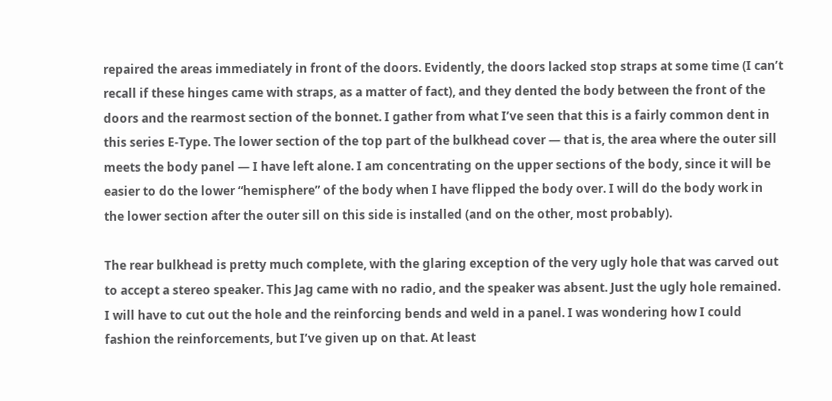repaired the areas immediately in front of the doors. Evidently, the doors lacked stop straps at some time (I can’t recall if these hinges came with straps, as a matter of fact), and they dented the body between the front of the doors and the rearmost section of the bonnet. I gather from what I’ve seen that this is a fairly common dent in this series E-Type. The lower section of the top part of the bulkhead cover — that is, the area where the outer sill meets the body panel — I have left alone. I am concentrating on the upper sections of the body, since it will be easier to do the lower “hemisphere” of the body when I have flipped the body over. I will do the body work in the lower section after the outer sill on this side is installed (and on the other, most probably).

The rear bulkhead is pretty much complete, with the glaring exception of the very ugly hole that was carved out to accept a stereo speaker. This Jag came with no radio, and the speaker was absent. Just the ugly hole remained. I will have to cut out the hole and the reinforcing bends and weld in a panel. I was wondering how I could fashion the reinforcements, but I’ve given up on that. At least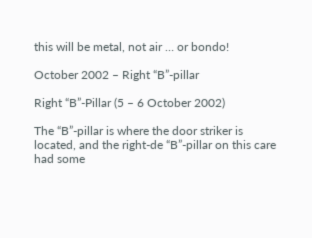this will be metal, not air … or bondo!

October 2002 – Right “B”-pillar

Right “B”-Pillar (5 – 6 October 2002)

The “B”-pillar is where the door striker is located, and the right-de “B”-pillar on this care had some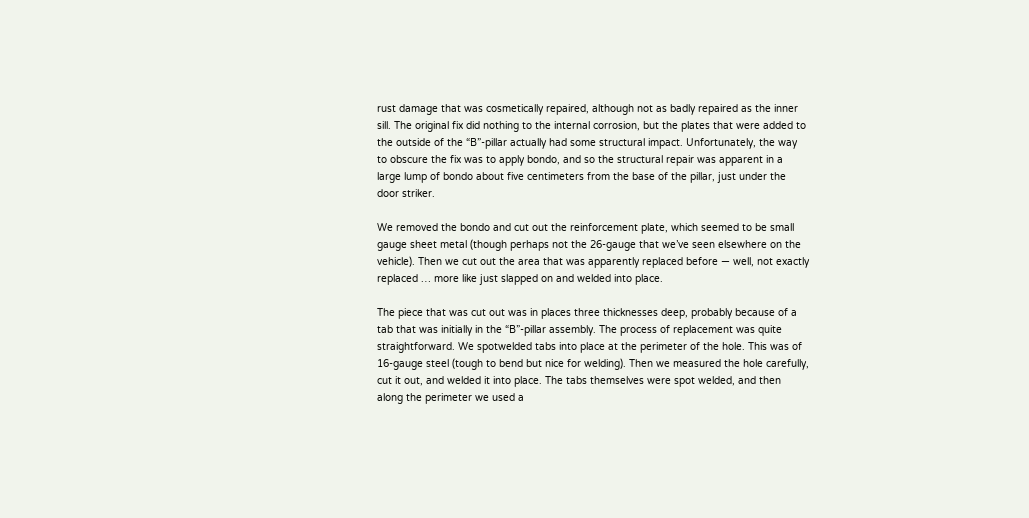rust damage that was cosmetically repaired, although not as badly repaired as the inner sill. The original fix did nothing to the internal corrosion, but the plates that were added to the outside of the “B”-pillar actually had some structural impact. Unfortunately, the way to obscure the fix was to apply bondo, and so the structural repair was apparent in a large lump of bondo about five centimeters from the base of the pillar, just under the door striker.

We removed the bondo and cut out the reinforcement plate, which seemed to be small gauge sheet metal (though perhaps not the 26-gauge that we’ve seen elsewhere on the vehicle). Then we cut out the area that was apparently replaced before — well, not exactly replaced … more like just slapped on and welded into place.

The piece that was cut out was in places three thicknesses deep, probably because of a tab that was initially in the “B”-pillar assembly. The process of replacement was quite straightforward. We spotwelded tabs into place at the perimeter of the hole. This was of 16-gauge steel (tough to bend but nice for welding). Then we measured the hole carefully, cut it out, and welded it into place. The tabs themselves were spot welded, and then along the perimeter we used a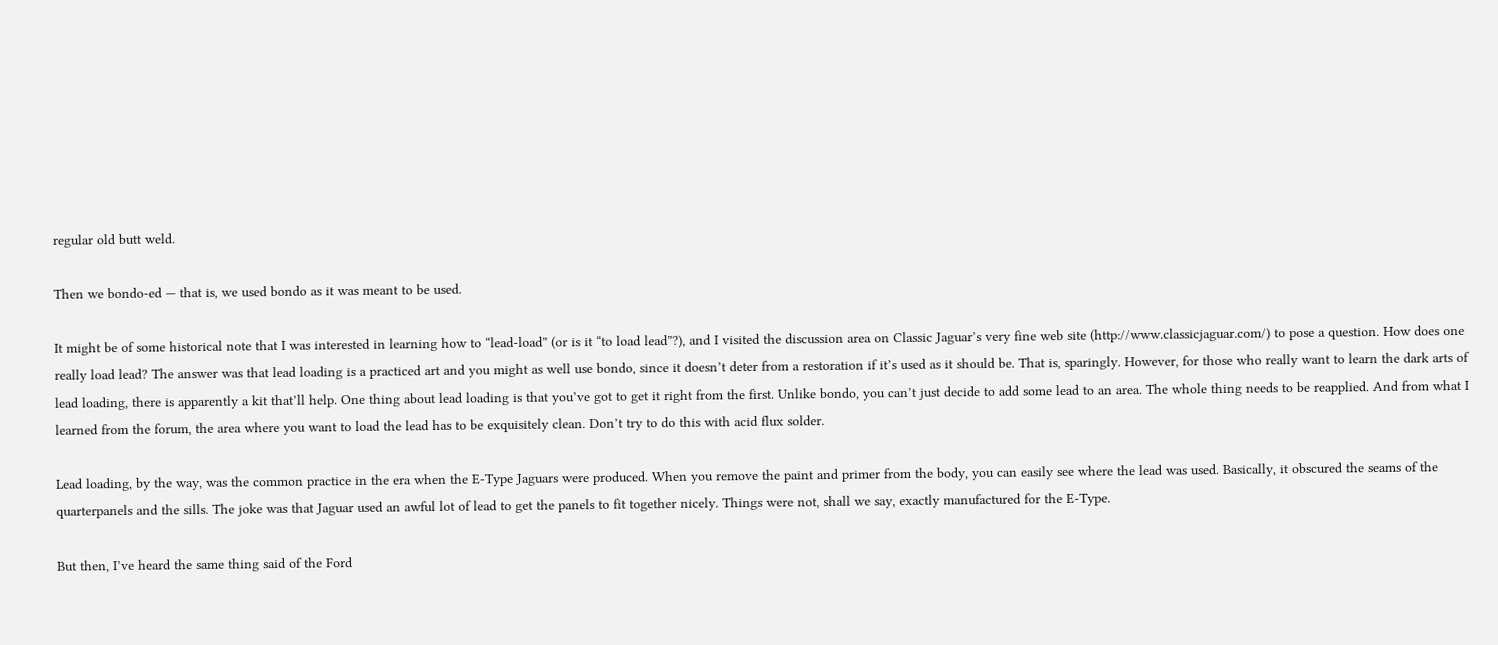regular old butt weld.

Then we bondo-ed — that is, we used bondo as it was meant to be used.

It might be of some historical note that I was interested in learning how to “lead-load” (or is it “to load lead”?), and I visited the discussion area on Classic Jaguar’s very fine web site (http://www.classicjaguar.com/) to pose a question. How does one really load lead? The answer was that lead loading is a practiced art and you might as well use bondo, since it doesn’t deter from a restoration if it’s used as it should be. That is, sparingly. However, for those who really want to learn the dark arts of lead loading, there is apparently a kit that’ll help. One thing about lead loading is that you’ve got to get it right from the first. Unlike bondo, you can’t just decide to add some lead to an area. The whole thing needs to be reapplied. And from what I learned from the forum, the area where you want to load the lead has to be exquisitely clean. Don’t try to do this with acid flux solder.

Lead loading, by the way, was the common practice in the era when the E-Type Jaguars were produced. When you remove the paint and primer from the body, you can easily see where the lead was used. Basically, it obscured the seams of the quarterpanels and the sills. The joke was that Jaguar used an awful lot of lead to get the panels to fit together nicely. Things were not, shall we say, exactly manufactured for the E-Type.

But then, I’ve heard the same thing said of the Ford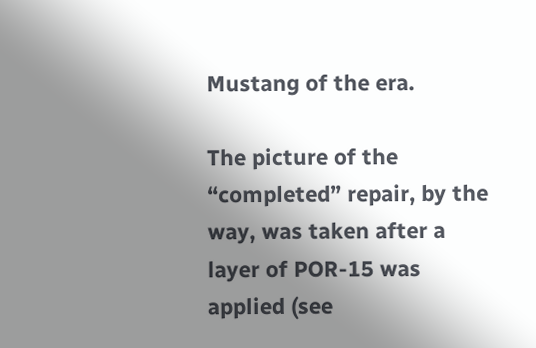Mustang of the era.

The picture of the “completed” repair, by the way, was taken after a layer of POR-15 was applied (see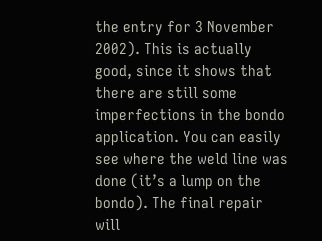the entry for 3 November 2002). This is actually good, since it shows that there are still some imperfections in the bondo application. You can easily see where the weld line was done (it’s a lump on the bondo). The final repair will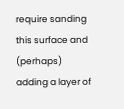require sanding this surface and (perhaps) adding a layer of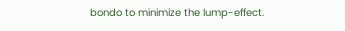bondo to minimize the lump-effect.